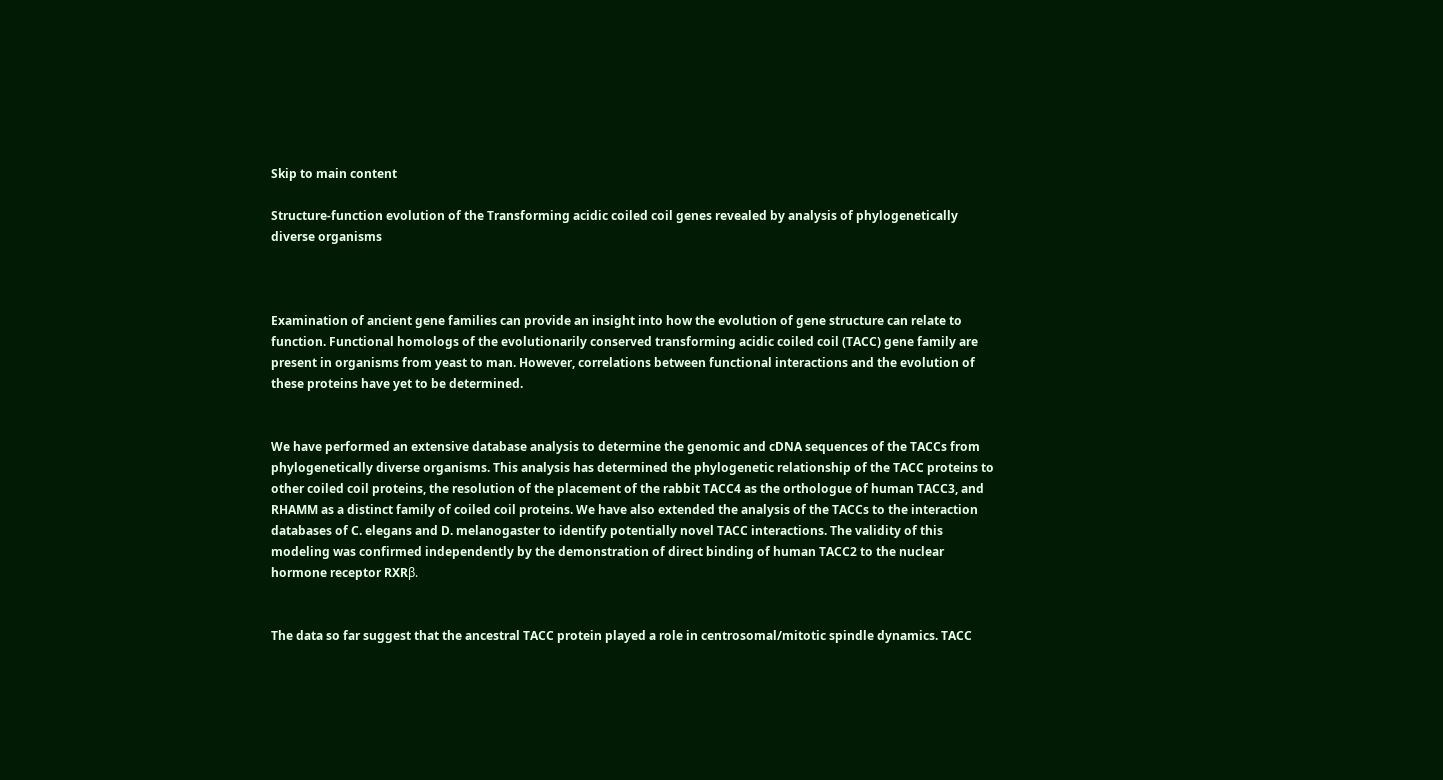Skip to main content

Structure-function evolution of the Transforming acidic coiled coil genes revealed by analysis of phylogenetically diverse organisms



Examination of ancient gene families can provide an insight into how the evolution of gene structure can relate to function. Functional homologs of the evolutionarily conserved transforming acidic coiled coil (TACC) gene family are present in organisms from yeast to man. However, correlations between functional interactions and the evolution of these proteins have yet to be determined.


We have performed an extensive database analysis to determine the genomic and cDNA sequences of the TACCs from phylogenetically diverse organisms. This analysis has determined the phylogenetic relationship of the TACC proteins to other coiled coil proteins, the resolution of the placement of the rabbit TACC4 as the orthologue of human TACC3, and RHAMM as a distinct family of coiled coil proteins. We have also extended the analysis of the TACCs to the interaction databases of C. elegans and D. melanogaster to identify potentially novel TACC interactions. The validity of this modeling was confirmed independently by the demonstration of direct binding of human TACC2 to the nuclear hormone receptor RXRβ.


The data so far suggest that the ancestral TACC protein played a role in centrosomal/mitotic spindle dynamics. TACC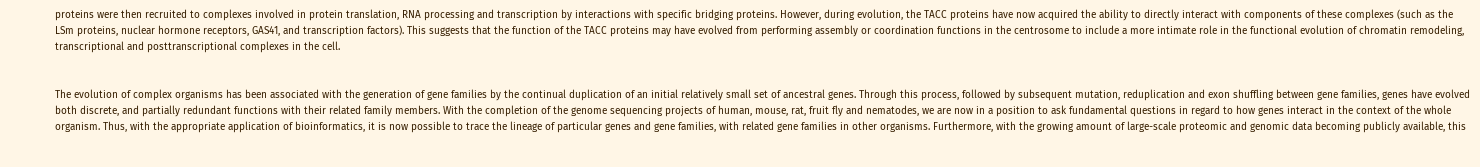proteins were then recruited to complexes involved in protein translation, RNA processing and transcription by interactions with specific bridging proteins. However, during evolution, the TACC proteins have now acquired the ability to directly interact with components of these complexes (such as the LSm proteins, nuclear hormone receptors, GAS41, and transcription factors). This suggests that the function of the TACC proteins may have evolved from performing assembly or coordination functions in the centrosome to include a more intimate role in the functional evolution of chromatin remodeling, transcriptional and posttranscriptional complexes in the cell.


The evolution of complex organisms has been associated with the generation of gene families by the continual duplication of an initial relatively small set of ancestral genes. Through this process, followed by subsequent mutation, reduplication and exon shuffling between gene families, genes have evolved both discrete, and partially redundant functions with their related family members. With the completion of the genome sequencing projects of human, mouse, rat, fruit fly and nematodes, we are now in a position to ask fundamental questions in regard to how genes interact in the context of the whole organism. Thus, with the appropriate application of bioinformatics, it is now possible to trace the lineage of particular genes and gene families, with related gene families in other organisms. Furthermore, with the growing amount of large-scale proteomic and genomic data becoming publicly available, this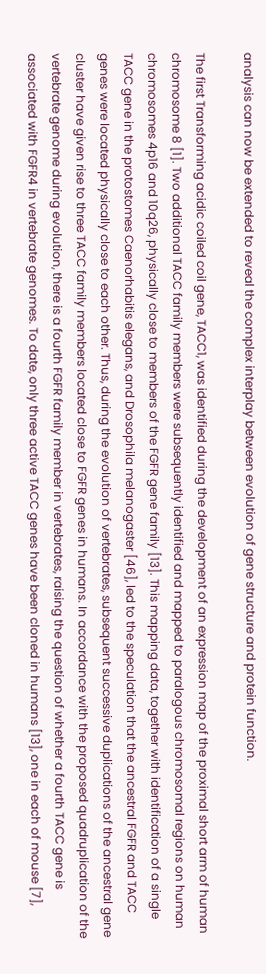analysis can now be extended to reveal the complex interplay between evolution of gene structure and protein function.

The first Transforming acidic coiled coil gene, TACC1, was identified during the development of an expression map of the proximal short arm of human chromosome 8 [1]. Two additional TACC family members were subsequently identified and mapped to paralogous chromosomal regions on human chromosomes 4p16 and 10q26, physically close to members of the FGFR gene family [13]. This mapping data, together with identification of a single TACC gene in the protostomes Caenorhabitis elegans, and Drosophila melanogaster [46], led to the speculation that the ancestral FGFR and TACC genes were located physically close to each other. Thus, during the evolution of vertebrates, subsequent successive duplications of the ancestral gene cluster have given rise to three TACC family members located close to FGFR genes in humans. In accordance with the proposed quadruplication of the vertebrate genome during evolution, there is a fourth FGFR family member in vertebrates, raising the question of whether a fourth TACC gene is associated with FGFR4 in vertebrate genomes. To date, only three active TACC genes have been cloned in humans [13], one in each of mouse [7],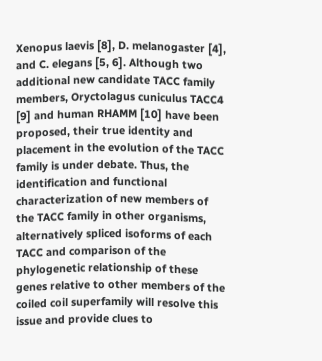Xenopus laevis [8], D. melanogaster [4], and C. elegans [5, 6]. Although two additional new candidate TACC family members, Oryctolagus cuniculus TACC4 [9] and human RHAMM [10] have been proposed, their true identity and placement in the evolution of the TACC family is under debate. Thus, the identification and functional characterization of new members of the TACC family in other organisms, alternatively spliced isoforms of each TACC and comparison of the phylogenetic relationship of these genes relative to other members of the coiled coil superfamily will resolve this issue and provide clues to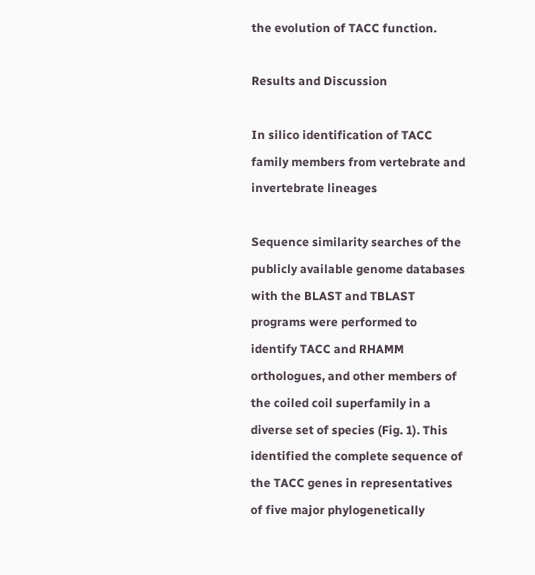the evolution of TACC function.

Results and Discussion

In silico identification of TACC family members from vertebrate and invertebrate lineages

Sequence similarity searches of the publicly available genome databases with the BLAST and TBLAST programs were performed to identify TACC and RHAMM orthologues, and other members of the coiled coil superfamily in a diverse set of species (Fig. 1). This identified the complete sequence of the TACC genes in representatives of five major phylogenetically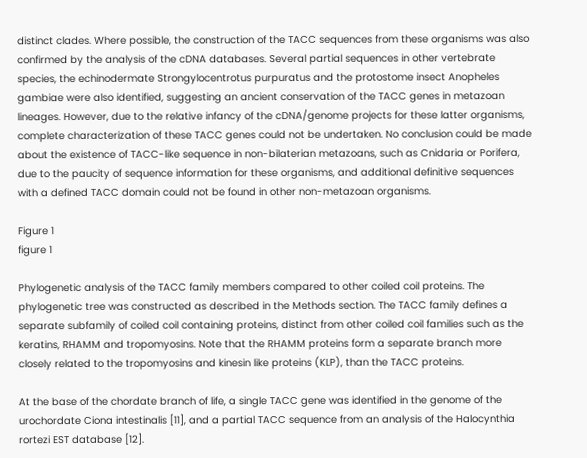distinct clades. Where possible, the construction of the TACC sequences from these organisms was also confirmed by the analysis of the cDNA databases. Several partial sequences in other vertebrate species, the echinodermate Strongylocentrotus purpuratus and the protostome insect Anopheles gambiae were also identified, suggesting an ancient conservation of the TACC genes in metazoan lineages. However, due to the relative infancy of the cDNA/genome projects for these latter organisms, complete characterization of these TACC genes could not be undertaken. No conclusion could be made about the existence of TACC-like sequence in non-bilaterian metazoans, such as Cnidaria or Porifera, due to the paucity of sequence information for these organisms, and additional definitive sequences with a defined TACC domain could not be found in other non-metazoan organisms.

Figure 1
figure 1

Phylogenetic analysis of the TACC family members compared to other coiled coil proteins. The phylogenetic tree was constructed as described in the Methods section. The TACC family defines a separate subfamily of coiled coil containing proteins, distinct from other coiled coil families such as the keratins, RHAMM and tropomyosins. Note that the RHAMM proteins form a separate branch more closely related to the tropomyosins and kinesin like proteins (KLP), than the TACC proteins.

At the base of the chordate branch of life, a single TACC gene was identified in the genome of the urochordate Ciona intestinalis [11], and a partial TACC sequence from an analysis of the Halocynthia rortezi EST database [12].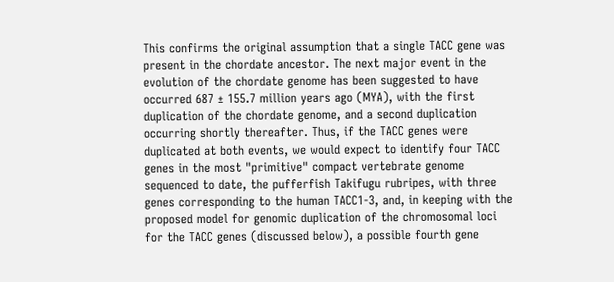This confirms the original assumption that a single TACC gene was present in the chordate ancestor. The next major event in the evolution of the chordate genome has been suggested to have occurred 687 ± 155.7 million years ago (MYA), with the first duplication of the chordate genome, and a second duplication occurring shortly thereafter. Thus, if the TACC genes were duplicated at both events, we would expect to identify four TACC genes in the most "primitive" compact vertebrate genome sequenced to date, the pufferfish Takifugu rubripes, with three genes corresponding to the human TACC1-3, and, in keeping with the proposed model for genomic duplication of the chromosomal loci for the TACC genes (discussed below), a possible fourth gene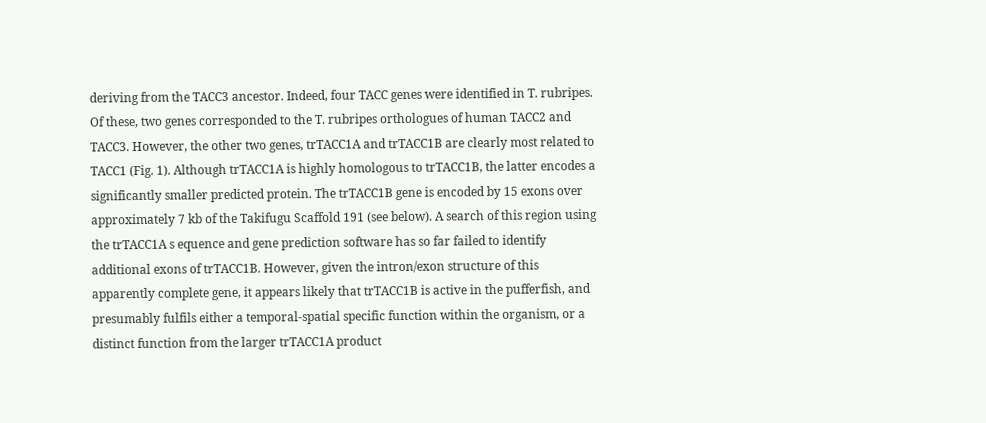deriving from the TACC3 ancestor. Indeed, four TACC genes were identified in T. rubripes. Of these, two genes corresponded to the T. rubripes orthologues of human TACC2 and TACC3. However, the other two genes, trTACC1A and trTACC1B are clearly most related to TACC1 (Fig. 1). Although trTACC1A is highly homologous to trTACC1B, the latter encodes a significantly smaller predicted protein. The trTACC1B gene is encoded by 15 exons over approximately 7 kb of the Takifugu Scaffold 191 (see below). A search of this region using the trTACC1A s equence and gene prediction software has so far failed to identify additional exons of trTACC1B. However, given the intron/exon structure of this apparently complete gene, it appears likely that trTACC1B is active in the pufferfish, and presumably fulfils either a temporal-spatial specific function within the organism, or a distinct function from the larger trTACC1A product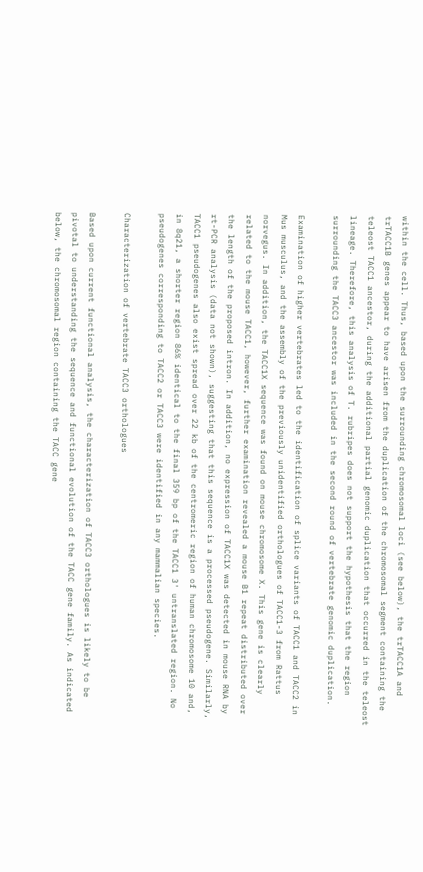within the cell. Thus, based upon the surrounding chromosomal loci (see below), the trTACC1A and trTACC1B genes appear to have arisen from the duplication of the chromosomal segment containing the teleost TACC1 ancestor, during the additional partial genomic duplication that occurred in the teleost lineage. Therefore, this analysis of T. rubripes does not support the hypothesis that the region surrounding the TACC3 ancestor was included in the second round of vertebrate genomic duplication.

Examination of higher vertebrates led to the identification of splice variants of TACC1 and TACC2 in Mus musculus, and the assembly of the previously unidentified orthologues of TACC1-3 from Rattus norvegus. In addition, the TACC1X sequence was found on mouse chromosome X. This gene is clearly related to the mouse TACC1, however, further examination revealed a mouse B1 repeat distributed over the length of the proposed intron. In addition, no expression of TACC1X was detected in mouse RNA by rt-PCR analysis (data not shown), suggesting that this sequence is a processed pseudogene. Similarly, TACC1 pseudogenes also exist spread over 22 kb of the centromeric region of human chromosome 10 and, in 8q21, a shorter region 86% identical to the final 359 bp of the TACC1 3' untranslated region. No pseudogenes corresponding to TACC2 or TACC3 were identified in any mammalian species.

Characterization of vertebrate TACC3 orthologues

Based upon current functional analysis, the characterization of TACC3 orthologues is likely to be pivotal to understanding the sequence and functional evolution of the TACC gene family. As indicated below, the chromosomal region containing the TACC gene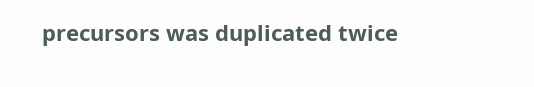precursors was duplicated twice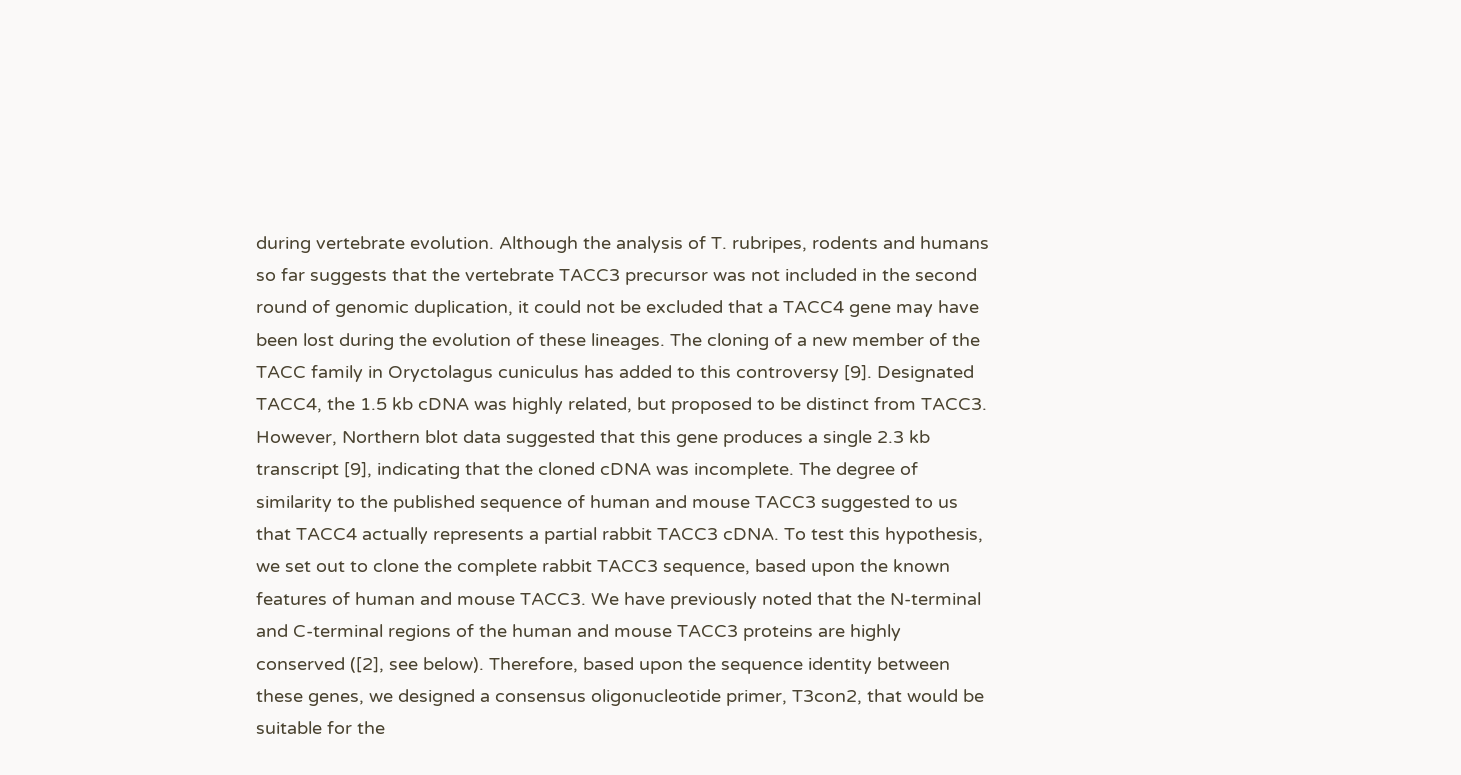during vertebrate evolution. Although the analysis of T. rubripes, rodents and humans so far suggests that the vertebrate TACC3 precursor was not included in the second round of genomic duplication, it could not be excluded that a TACC4 gene may have been lost during the evolution of these lineages. The cloning of a new member of the TACC family in Oryctolagus cuniculus has added to this controversy [9]. Designated TACC4, the 1.5 kb cDNA was highly related, but proposed to be distinct from TACC3. However, Northern blot data suggested that this gene produces a single 2.3 kb transcript [9], indicating that the cloned cDNA was incomplete. The degree of similarity to the published sequence of human and mouse TACC3 suggested to us that TACC4 actually represents a partial rabbit TACC3 cDNA. To test this hypothesis, we set out to clone the complete rabbit TACC3 sequence, based upon the known features of human and mouse TACC3. We have previously noted that the N-terminal and C-terminal regions of the human and mouse TACC3 proteins are highly conserved ([2], see below). Therefore, based upon the sequence identity between these genes, we designed a consensus oligonucleotide primer, T3con2, that would be suitable for the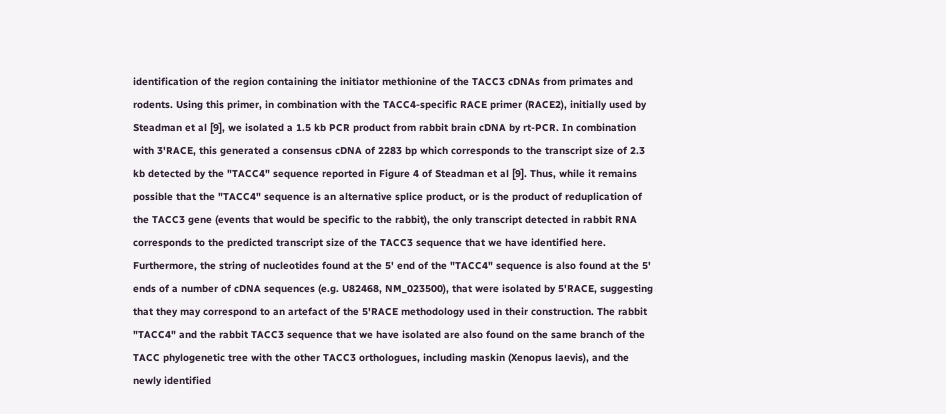identification of the region containing the initiator methionine of the TACC3 cDNAs from primates and rodents. Using this primer, in combination with the TACC4-specific RACE primer (RACE2), initially used by Steadman et al [9], we isolated a 1.5 kb PCR product from rabbit brain cDNA by rt-PCR. In combination with 3'RACE, this generated a consensus cDNA of 2283 bp which corresponds to the transcript size of 2.3 kb detected by the "TACC4" sequence reported in Figure 4 of Steadman et al [9]. Thus, while it remains possible that the "TACC4" sequence is an alternative splice product, or is the product of reduplication of the TACC3 gene (events that would be specific to the rabbit), the only transcript detected in rabbit RNA corresponds to the predicted transcript size of the TACC3 sequence that we have identified here. Furthermore, the string of nucleotides found at the 5' end of the "TACC4" sequence is also found at the 5' ends of a number of cDNA sequences (e.g. U82468, NM_023500), that were isolated by 5'RACE, suggesting that they may correspond to an artefact of the 5'RACE methodology used in their construction. The rabbit "TACC4" and the rabbit TACC3 sequence that we have isolated are also found on the same branch of the TACC phylogenetic tree with the other TACC3 orthologues, including maskin (Xenopus laevis), and the newly identified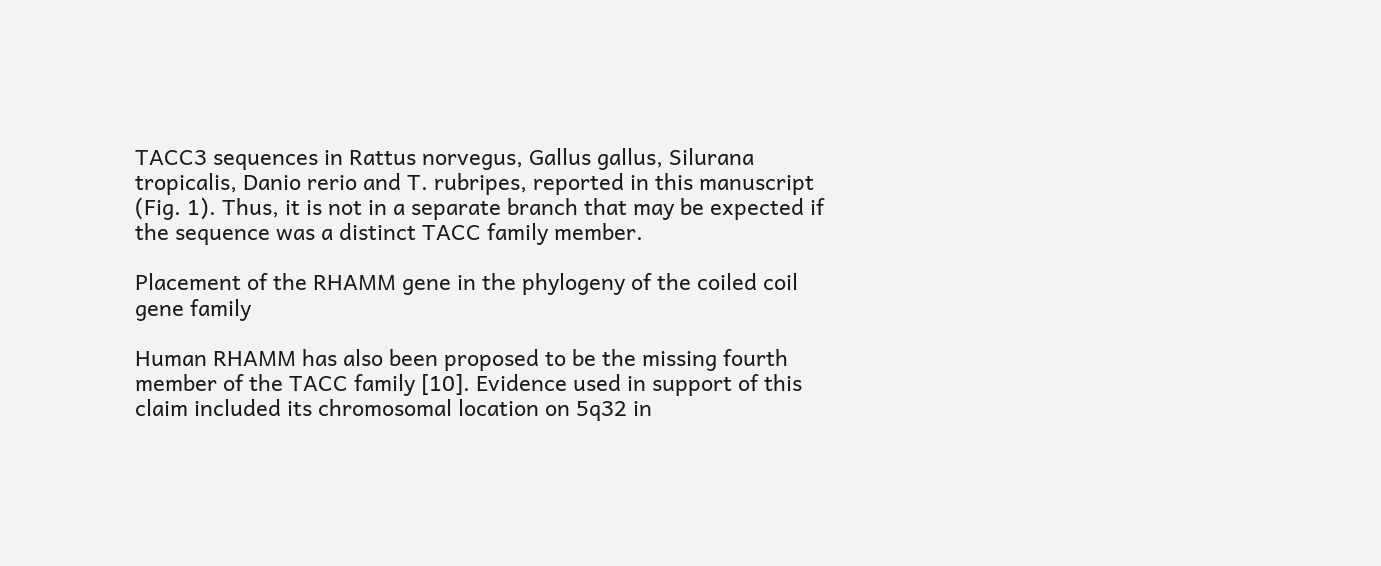TACC3 sequences in Rattus norvegus, Gallus gallus, Silurana tropicalis, Danio rerio and T. rubripes, reported in this manuscript (Fig. 1). Thus, it is not in a separate branch that may be expected if the sequence was a distinct TACC family member.

Placement of the RHAMM gene in the phylogeny of the coiled coil gene family

Human RHAMM has also been proposed to be the missing fourth member of the TACC family [10]. Evidence used in support of this claim included its chromosomal location on 5q32 in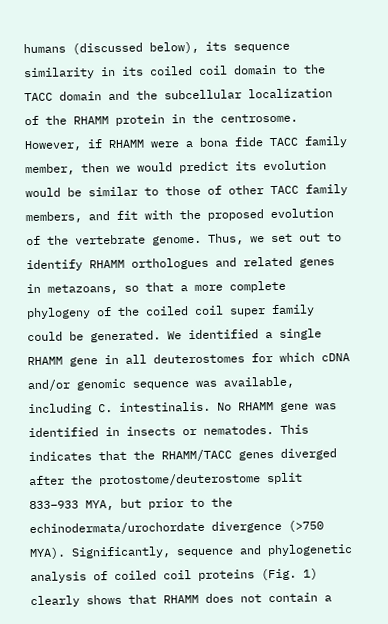humans (discussed below), its sequence similarity in its coiled coil domain to the TACC domain and the subcellular localization of the RHAMM protein in the centrosome. However, if RHAMM were a bona fide TACC family member, then we would predict its evolution would be similar to those of other TACC family members, and fit with the proposed evolution of the vertebrate genome. Thus, we set out to identify RHAMM orthologues and related genes in metazoans, so that a more complete phylogeny of the coiled coil super family could be generated. We identified a single RHAMM gene in all deuterostomes for which cDNA and/or genomic sequence was available, including C. intestinalis. No RHAMM gene was identified in insects or nematodes. This indicates that the RHAMM/TACC genes diverged after the protostome/deuterostome split 833–933 MYA, but prior to the echinodermata/urochordate divergence (>750 MYA). Significantly, sequence and phylogenetic analysis of coiled coil proteins (Fig. 1) clearly shows that RHAMM does not contain a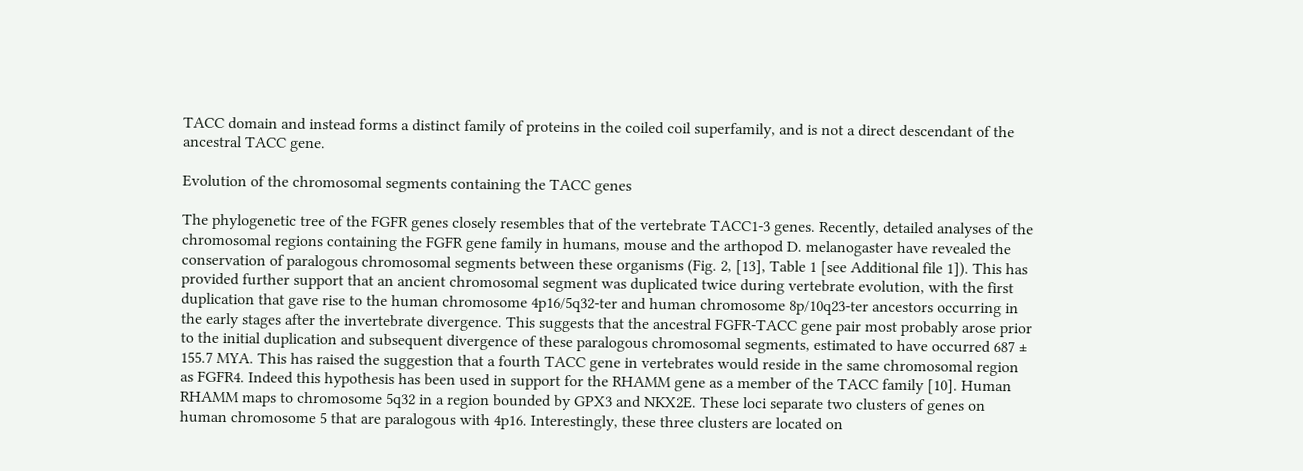TACC domain and instead forms a distinct family of proteins in the coiled coil superfamily, and is not a direct descendant of the ancestral TACC gene.

Evolution of the chromosomal segments containing the TACC genes

The phylogenetic tree of the FGFR genes closely resembles that of the vertebrate TACC1-3 genes. Recently, detailed analyses of the chromosomal regions containing the FGFR gene family in humans, mouse and the arthopod D. melanogaster have revealed the conservation of paralogous chromosomal segments between these organisms (Fig. 2, [13], Table 1 [see Additional file 1]). This has provided further support that an ancient chromosomal segment was duplicated twice during vertebrate evolution, with the first duplication that gave rise to the human chromosome 4p16/5q32-ter and human chromosome 8p/10q23-ter ancestors occurring in the early stages after the invertebrate divergence. This suggests that the ancestral FGFR-TACC gene pair most probably arose prior to the initial duplication and subsequent divergence of these paralogous chromosomal segments, estimated to have occurred 687 ± 155.7 MYA. This has raised the suggestion that a fourth TACC gene in vertebrates would reside in the same chromosomal region as FGFR4. Indeed this hypothesis has been used in support for the RHAMM gene as a member of the TACC family [10]. Human RHAMM maps to chromosome 5q32 in a region bounded by GPX3 and NKX2E. These loci separate two clusters of genes on human chromosome 5 that are paralogous with 4p16. Interestingly, these three clusters are located on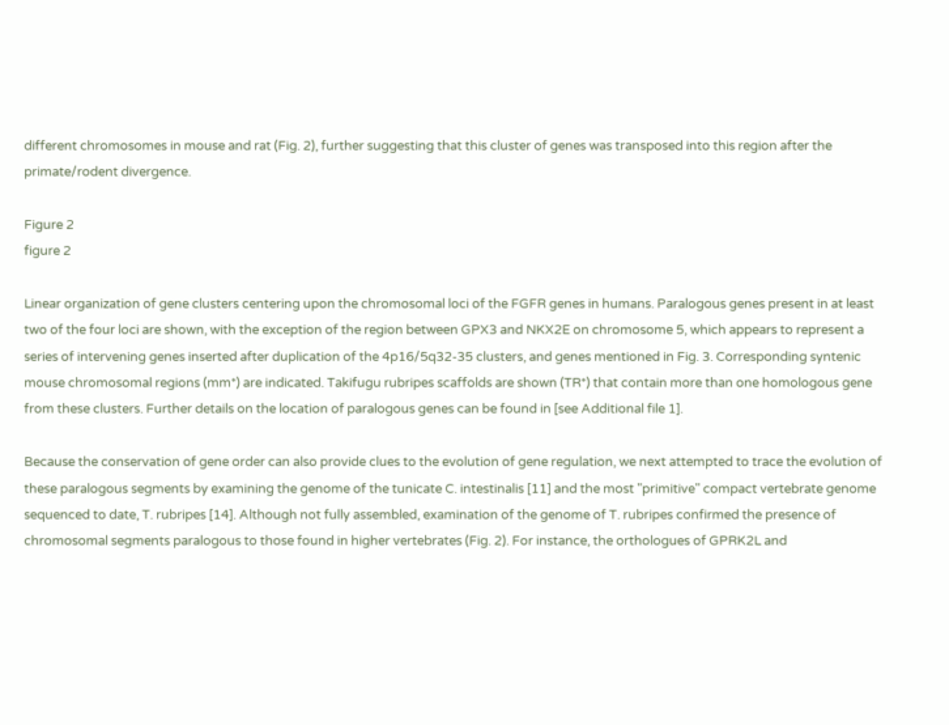different chromosomes in mouse and rat (Fig. 2), further suggesting that this cluster of genes was transposed into this region after the primate/rodent divergence.

Figure 2
figure 2

Linear organization of gene clusters centering upon the chromosomal loci of the FGFR genes in humans. Paralogous genes present in at least two of the four loci are shown, with the exception of the region between GPX3 and NKX2E on chromosome 5, which appears to represent a series of intervening genes inserted after duplication of the 4p16/5q32-35 clusters, and genes mentioned in Fig. 3. Corresponding syntenic mouse chromosomal regions (mm*) are indicated. Takifugu rubripes scaffolds are shown (TR*) that contain more than one homologous gene from these clusters. Further details on the location of paralogous genes can be found in [see Additional file 1].

Because the conservation of gene order can also provide clues to the evolution of gene regulation, we next attempted to trace the evolution of these paralogous segments by examining the genome of the tunicate C. intestinalis [11] and the most "primitive" compact vertebrate genome sequenced to date, T. rubripes [14]. Although not fully assembled, examination of the genome of T. rubripes confirmed the presence of chromosomal segments paralogous to those found in higher vertebrates (Fig. 2). For instance, the orthologues of GPRK2L and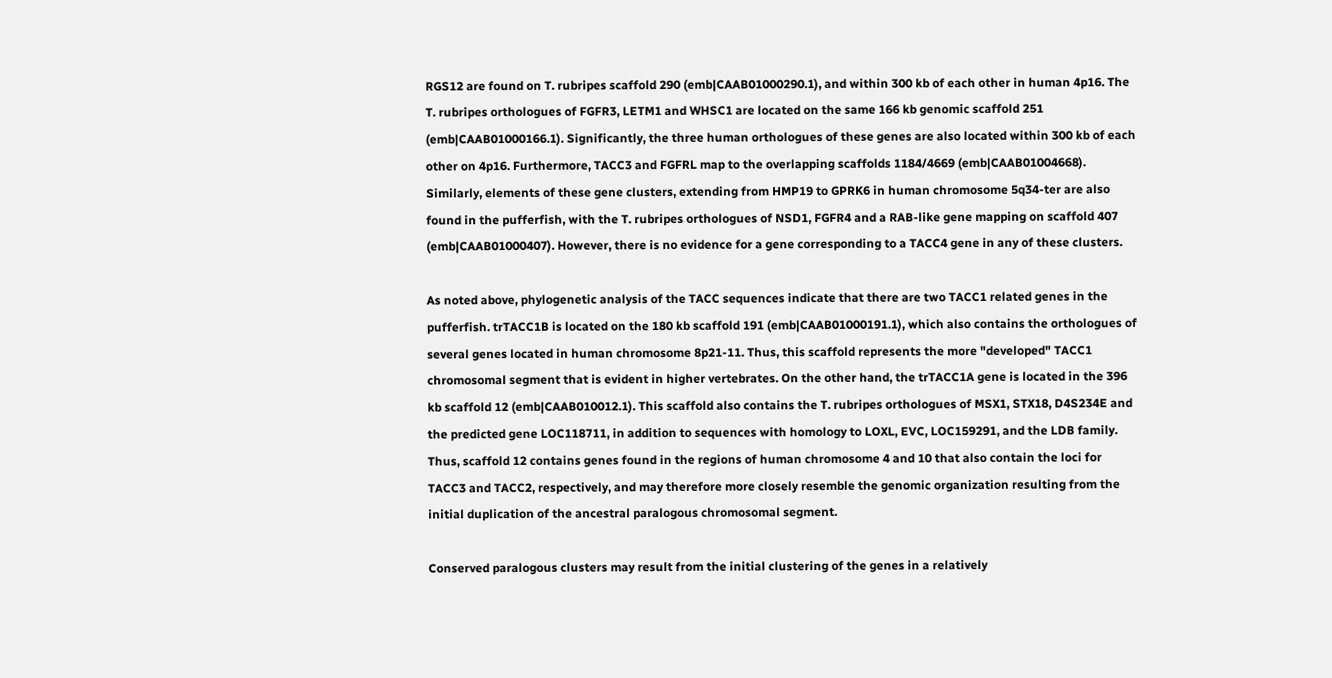RGS12 are found on T. rubripes scaffold 290 (emb|CAAB01000290.1), and within 300 kb of each other in human 4p16. The T. rubripes orthologues of FGFR3, LETM1 and WHSC1 are located on the same 166 kb genomic scaffold 251 (emb|CAAB01000166.1). Significantly, the three human orthologues of these genes are also located within 300 kb of each other on 4p16. Furthermore, TACC3 and FGFRL map to the overlapping scaffolds 1184/4669 (emb|CAAB01004668). Similarly, elements of these gene clusters, extending from HMP19 to GPRK6 in human chromosome 5q34-ter are also found in the pufferfish, with the T. rubripes orthologues of NSD1, FGFR4 and a RAB-like gene mapping on scaffold 407 (emb|CAAB01000407). However, there is no evidence for a gene corresponding to a TACC4 gene in any of these clusters.

As noted above, phylogenetic analysis of the TACC sequences indicate that there are two TACC1 related genes in the pufferfish. trTACC1B is located on the 180 kb scaffold 191 (emb|CAAB01000191.1), which also contains the orthologues of several genes located in human chromosome 8p21-11. Thus, this scaffold represents the more "developed" TACC1 chromosomal segment that is evident in higher vertebrates. On the other hand, the trTACC1A gene is located in the 396 kb scaffold 12 (emb|CAAB010012.1). This scaffold also contains the T. rubripes orthologues of MSX1, STX18, D4S234E and the predicted gene LOC118711, in addition to sequences with homology to LOXL, EVC, LOC159291, and the LDB family. Thus, scaffold 12 contains genes found in the regions of human chromosome 4 and 10 that also contain the loci for TACC3 and TACC2, respectively, and may therefore more closely resemble the genomic organization resulting from the initial duplication of the ancestral paralogous chromosomal segment.

Conserved paralogous clusters may result from the initial clustering of the genes in a relatively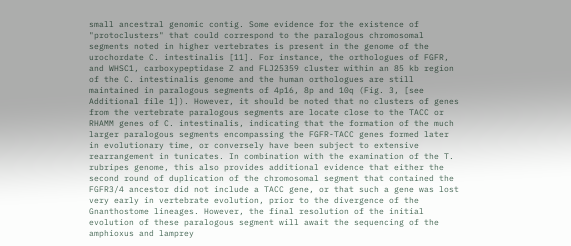small ancestral genomic contig. Some evidence for the existence of "protoclusters" that could correspond to the paralogous chromosomal segments noted in higher vertebrates is present in the genome of the urochordate C. intestinalis [11]. For instance, the orthologues of FGFR, and WHSC1, carboxypeptidase Z and FLJ25359 cluster within an 85 kb region of the C. intestinalis genome and the human orthologues are still maintained in paralogous segments of 4p16, 8p and 10q (Fig. 3, [see Additional file 1]). However, it should be noted that no clusters of genes from the vertebrate paralogous segments are locate close to the TACC or RHAMM genes of C. intestinalis, indicating that the formation of the much larger paralogous segments encompassing the FGFR-TACC genes formed later in evolutionary time, or conversely have been subject to extensive rearrangement in tunicates. In combination with the examination of the T. rubripes genome, this also provides additional evidence that either the second round of duplication of the chromosomal segment that contained the FGFR3/4 ancestor did not include a TACC gene, or that such a gene was lost very early in vertebrate evolution, prior to the divergence of the Gnanthostome lineages. However, the final resolution of the initial evolution of these paralogous segment will await the sequencing of the amphioxus and lamprey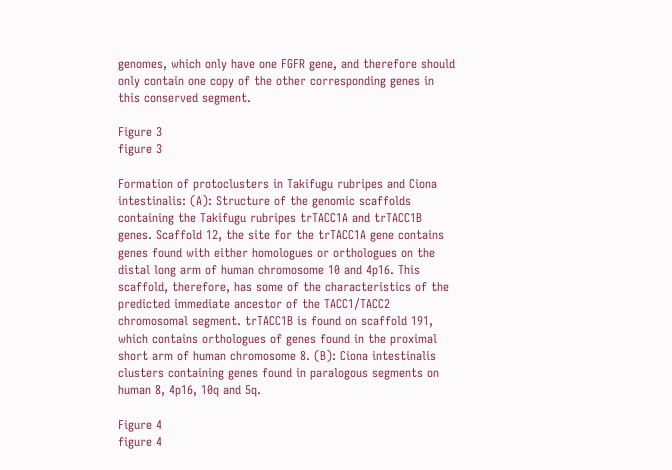genomes, which only have one FGFR gene, and therefore should only contain one copy of the other corresponding genes in this conserved segment.

Figure 3
figure 3

Formation of protoclusters in Takifugu rubripes and Ciona intestinalis: (A): Structure of the genomic scaffolds containing the Takifugu rubripes trTACC1A and trTACC1B genes. Scaffold 12, the site for the trTACC1A gene contains genes found with either homologues or orthologues on the distal long arm of human chromosome 10 and 4p16. This scaffold, therefore, has some of the characteristics of the predicted immediate ancestor of the TACC1/TACC2 chromosomal segment. trTACC1B is found on scaffold 191, which contains orthologues of genes found in the proximal short arm of human chromosome 8. (B): Ciona intestinalis clusters containing genes found in paralogous segments on human 8, 4p16, 10q and 5q.

Figure 4
figure 4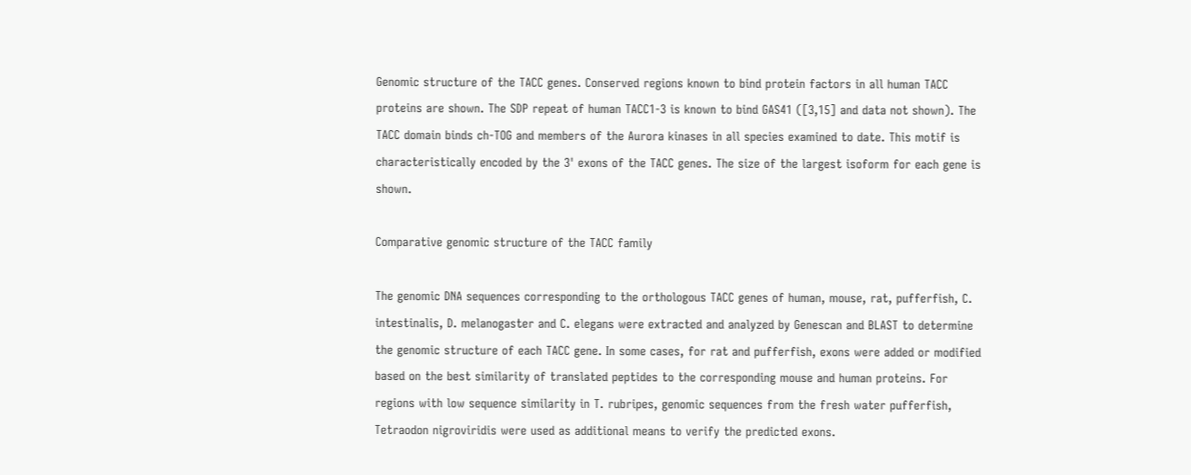Genomic structure of the TACC genes. Conserved regions known to bind protein factors in all human TACC proteins are shown. The SDP repeat of human TACC1-3 is known to bind GAS41 ([3,15] and data not shown). The TACC domain binds ch-TOG and members of the Aurora kinases in all species examined to date. This motif is characteristically encoded by the 3' exons of the TACC genes. The size of the largest isoform for each gene is shown.

Comparative genomic structure of the TACC family

The genomic DNA sequences corresponding to the orthologous TACC genes of human, mouse, rat, pufferfish, C. intestinalis, D. melanogaster and C. elegans were extracted and analyzed by Genescan and BLAST to determine the genomic structure of each TACC gene. In some cases, for rat and pufferfish, exons were added or modified based on the best similarity of translated peptides to the corresponding mouse and human proteins. For regions with low sequence similarity in T. rubripes, genomic sequences from the fresh water pufferfish, Tetraodon nigroviridis were used as additional means to verify the predicted exons.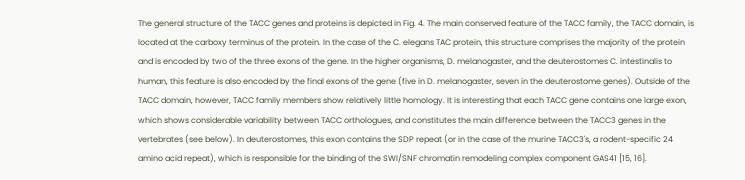The general structure of the TACC genes and proteins is depicted in Fig. 4. The main conserved feature of the TACC family, the TACC domain, is located at the carboxy terminus of the protein. In the case of the C. elegans TAC protein, this structure comprises the majority of the protein and is encoded by two of the three exons of the gene. In the higher organisms, D. melanogaster, and the deuterostomes C. intestinalis to human, this feature is also encoded by the final exons of the gene (five in D. melanogaster, seven in the deuterostome genes). Outside of the TACC domain, however, TACC family members show relatively little homology. It is interesting that each TACC gene contains one large exon, which shows considerable variability between TACC orthologues, and constitutes the main difference between the TACC3 genes in the vertebrates (see below). In deuterostomes, this exon contains the SDP repeat (or in the case of the murine TACC3's, a rodent-specific 24 amino acid repeat), which is responsible for the binding of the SWI/SNF chromatin remodeling complex component GAS41 [15, 16].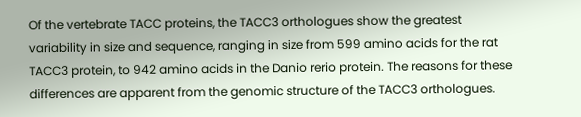Of the vertebrate TACC proteins, the TACC3 orthologues show the greatest variability in size and sequence, ranging in size from 599 amino acids for the rat TACC3 protein, to 942 amino acids in the Danio rerio protein. The reasons for these differences are apparent from the genomic structure of the TACC3 orthologues.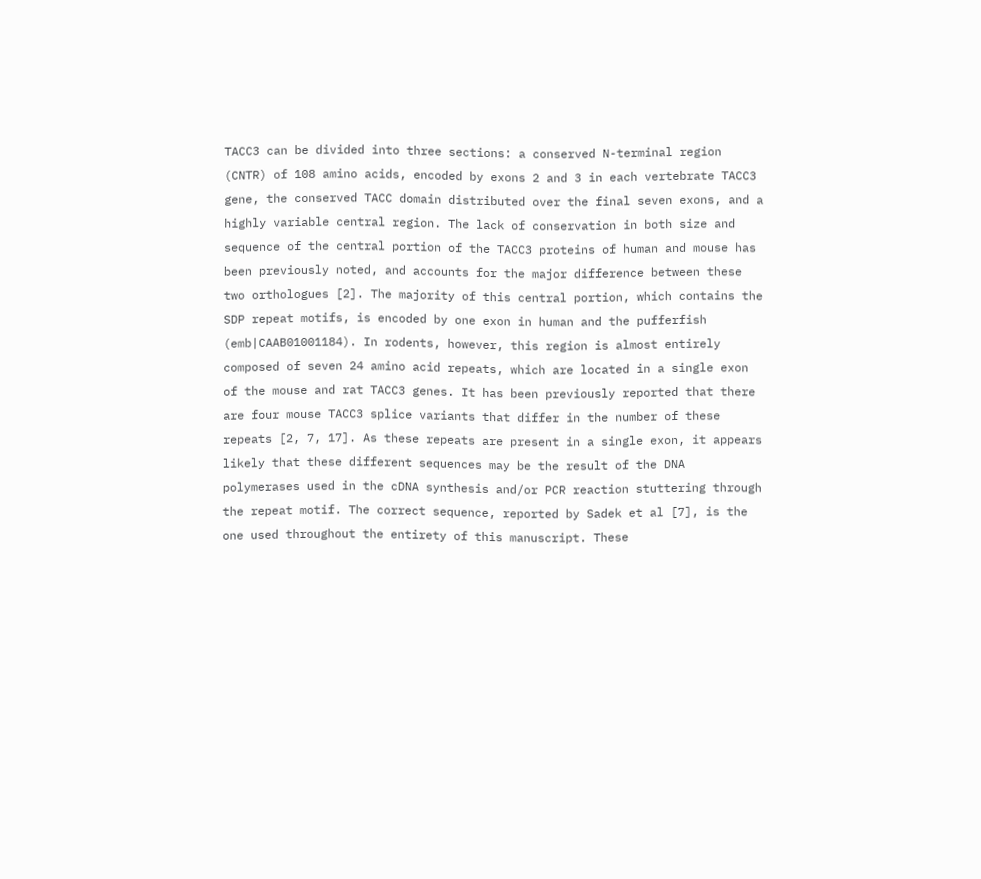TACC3 can be divided into three sections: a conserved N-terminal region (CNTR) of 108 amino acids, encoded by exons 2 and 3 in each vertebrate TACC3 gene, the conserved TACC domain distributed over the final seven exons, and a highly variable central region. The lack of conservation in both size and sequence of the central portion of the TACC3 proteins of human and mouse has been previously noted, and accounts for the major difference between these two orthologues [2]. The majority of this central portion, which contains the SDP repeat motifs, is encoded by one exon in human and the pufferfish (emb|CAAB01001184). In rodents, however, this region is almost entirely composed of seven 24 amino acid repeats, which are located in a single exon of the mouse and rat TACC3 genes. It has been previously reported that there are four mouse TACC3 splice variants that differ in the number of these repeats [2, 7, 17]. As these repeats are present in a single exon, it appears likely that these different sequences may be the result of the DNA polymerases used in the cDNA synthesis and/or PCR reaction stuttering through the repeat motif. The correct sequence, reported by Sadek et al [7], is the one used throughout the entirety of this manuscript. These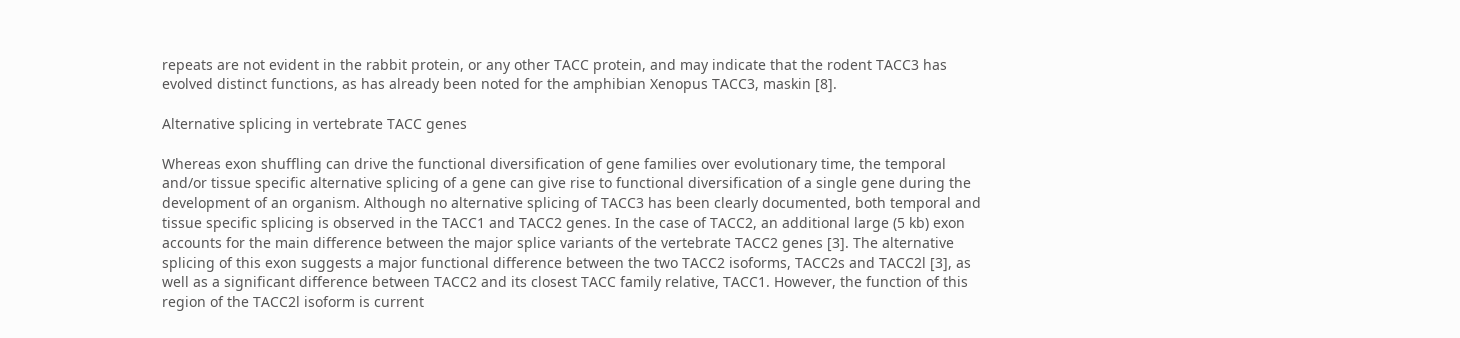repeats are not evident in the rabbit protein, or any other TACC protein, and may indicate that the rodent TACC3 has evolved distinct functions, as has already been noted for the amphibian Xenopus TACC3, maskin [8].

Alternative splicing in vertebrate TACC genes

Whereas exon shuffling can drive the functional diversification of gene families over evolutionary time, the temporal and/or tissue specific alternative splicing of a gene can give rise to functional diversification of a single gene during the development of an organism. Although no alternative splicing of TACC3 has been clearly documented, both temporal and tissue specific splicing is observed in the TACC1 and TACC2 genes. In the case of TACC2, an additional large (5 kb) exon accounts for the main difference between the major splice variants of the vertebrate TACC2 genes [3]. The alternative splicing of this exon suggests a major functional difference between the two TACC2 isoforms, TACC2s and TACC2l [3], as well as a significant difference between TACC2 and its closest TACC family relative, TACC1. However, the function of this region of the TACC2l isoform is current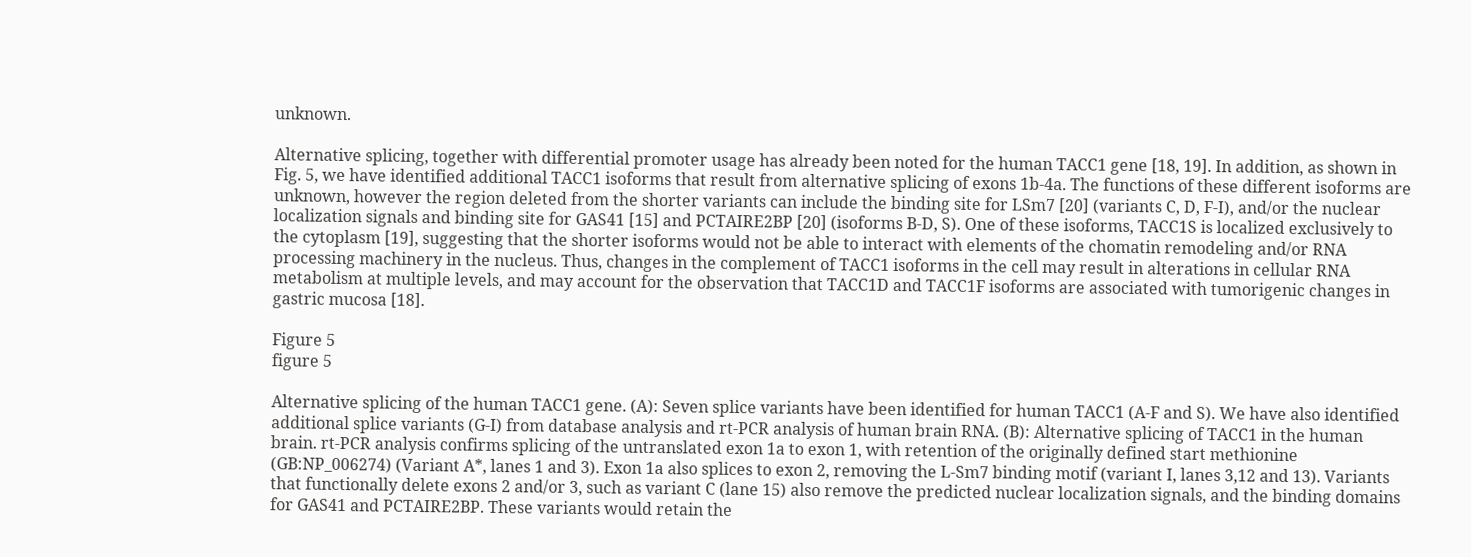unknown.

Alternative splicing, together with differential promoter usage has already been noted for the human TACC1 gene [18, 19]. In addition, as shown in Fig. 5, we have identified additional TACC1 isoforms that result from alternative splicing of exons 1b-4a. The functions of these different isoforms are unknown, however the region deleted from the shorter variants can include the binding site for LSm7 [20] (variants C, D, F-I), and/or the nuclear localization signals and binding site for GAS41 [15] and PCTAIRE2BP [20] (isoforms B-D, S). One of these isoforms, TACC1S is localized exclusively to the cytoplasm [19], suggesting that the shorter isoforms would not be able to interact with elements of the chomatin remodeling and/or RNA processing machinery in the nucleus. Thus, changes in the complement of TACC1 isoforms in the cell may result in alterations in cellular RNA metabolism at multiple levels, and may account for the observation that TACC1D and TACC1F isoforms are associated with tumorigenic changes in gastric mucosa [18].

Figure 5
figure 5

Alternative splicing of the human TACC1 gene. (A): Seven splice variants have been identified for human TACC1 (A-F and S). We have also identified additional splice variants (G-I) from database analysis and rt-PCR analysis of human brain RNA. (B): Alternative splicing of TACC1 in the human brain. rt-PCR analysis confirms splicing of the untranslated exon 1a to exon 1, with retention of the originally defined start methionine (GB:NP_006274) (Variant A*, lanes 1 and 3). Exon 1a also splices to exon 2, removing the L-Sm7 binding motif (variant I, lanes 3,12 and 13). Variants that functionally delete exons 2 and/or 3, such as variant C (lane 15) also remove the predicted nuclear localization signals, and the binding domains for GAS41 and PCTAIRE2BP. These variants would retain the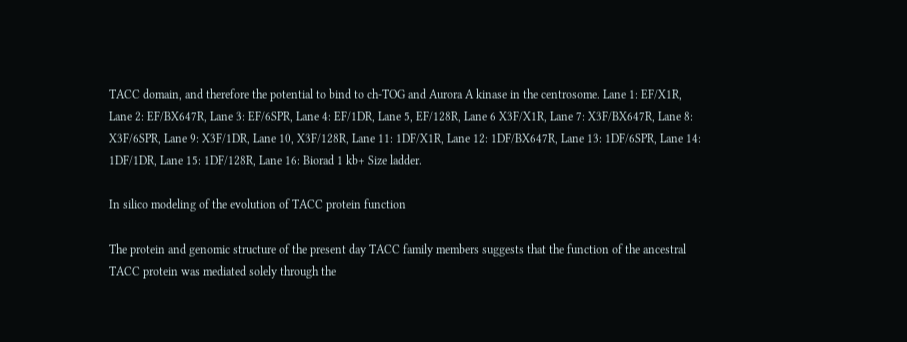TACC domain, and therefore the potential to bind to ch-TOG and Aurora A kinase in the centrosome. Lane 1: EF/X1R, Lane 2: EF/BX647R, Lane 3: EF/6SPR, Lane 4: EF/1DR, Lane 5, EF/128R, Lane 6 X3F/X1R, Lane 7: X3F/BX647R, Lane 8: X3F/6SPR, Lane 9: X3F/1DR, Lane 10, X3F/128R, Lane 11: 1DF/X1R, Lane 12: 1DF/BX647R, Lane 13: 1DF/6SPR, Lane 14: 1DF/1DR, Lane 15: 1DF/128R, Lane 16: Biorad 1 kb+ Size ladder.

In silico modeling of the evolution of TACC protein function

The protein and genomic structure of the present day TACC family members suggests that the function of the ancestral TACC protein was mediated solely through the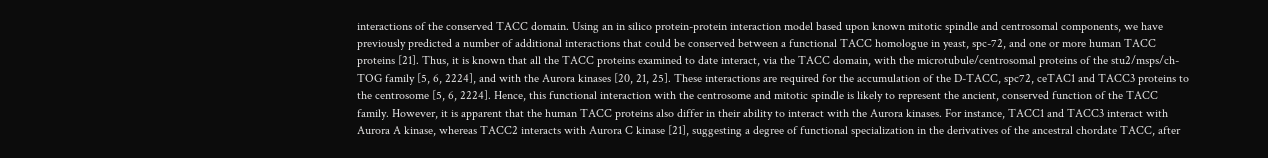interactions of the conserved TACC domain. Using an in silico protein-protein interaction model based upon known mitotic spindle and centrosomal components, we have previously predicted a number of additional interactions that could be conserved between a functional TACC homologue in yeast, spc-72, and one or more human TACC proteins [21]. Thus, it is known that all the TACC proteins examined to date interact, via the TACC domain, with the microtubule/centrosomal proteins of the stu2/msps/ch-TOG family [5, 6, 2224], and with the Aurora kinases [20, 21, 25]. These interactions are required for the accumulation of the D-TACC, spc72, ceTAC1 and TACC3 proteins to the centrosome [5, 6, 2224]. Hence, this functional interaction with the centrosome and mitotic spindle is likely to represent the ancient, conserved function of the TACC family. However, it is apparent that the human TACC proteins also differ in their ability to interact with the Aurora kinases. For instance, TACC1 and TACC3 interact with Aurora A kinase, whereas TACC2 interacts with Aurora C kinase [21], suggesting a degree of functional specialization in the derivatives of the ancestral chordate TACC, after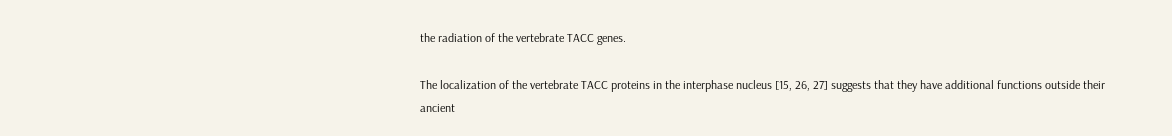the radiation of the vertebrate TACC genes.

The localization of the vertebrate TACC proteins in the interphase nucleus [15, 26, 27] suggests that they have additional functions outside their ancient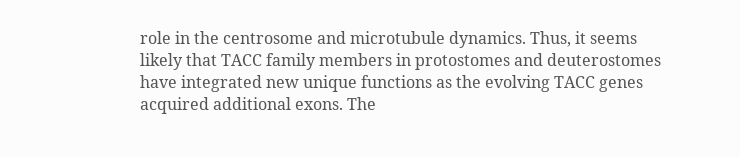role in the centrosome and microtubule dynamics. Thus, it seems likely that TACC family members in protostomes and deuterostomes have integrated new unique functions as the evolving TACC genes acquired additional exons. The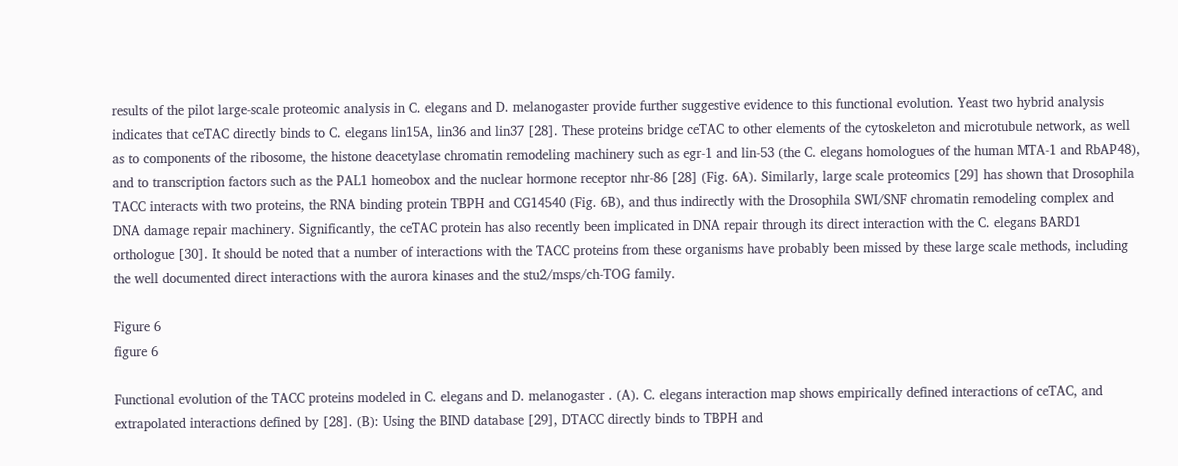results of the pilot large-scale proteomic analysis in C. elegans and D. melanogaster provide further suggestive evidence to this functional evolution. Yeast two hybrid analysis indicates that ceTAC directly binds to C. elegans lin15A, lin36 and lin37 [28]. These proteins bridge ceTAC to other elements of the cytoskeleton and microtubule network, as well as to components of the ribosome, the histone deacetylase chromatin remodeling machinery such as egr-1 and lin-53 (the C. elegans homologues of the human MTA-1 and RbAP48), and to transcription factors such as the PAL1 homeobox and the nuclear hormone receptor nhr-86 [28] (Fig. 6A). Similarly, large scale proteomics [29] has shown that Drosophila TACC interacts with two proteins, the RNA binding protein TBPH and CG14540 (Fig. 6B), and thus indirectly with the Drosophila SWI/SNF chromatin remodeling complex and DNA damage repair machinery. Significantly, the ceTAC protein has also recently been implicated in DNA repair through its direct interaction with the C. elegans BARD1 orthologue [30]. It should be noted that a number of interactions with the TACC proteins from these organisms have probably been missed by these large scale methods, including the well documented direct interactions with the aurora kinases and the stu2/msps/ch-TOG family.

Figure 6
figure 6

Functional evolution of the TACC proteins modeled in C. elegans and D. melanogaster . (A). C. elegans interaction map shows empirically defined interactions of ceTAC, and extrapolated interactions defined by [28]. (B): Using the BIND database [29], DTACC directly binds to TBPH and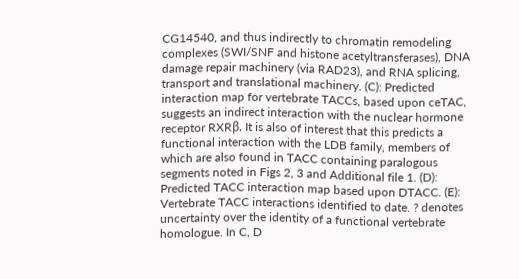CG14540, and thus indirectly to chromatin remodeling complexes (SWI/SNF and histone acetyltransferases), DNA damage repair machinery (via RAD23), and RNA splicing, transport and translational machinery. (C): Predicted interaction map for vertebrate TACCs, based upon ceTAC, suggests an indirect interaction with the nuclear hormone receptor RXRβ. It is also of interest that this predicts a functional interaction with the LDB family, members of which are also found in TACC containing paralogous segments noted in Figs 2, 3 and Additional file 1. (D): Predicted TACC interaction map based upon DTACC. (E): Vertebrate TACC interactions identified to date. ? denotes uncertainty over the identity of a functional vertebrate homologue. In C, D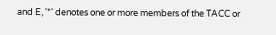and E, '*' denotes one or more members of the TACC or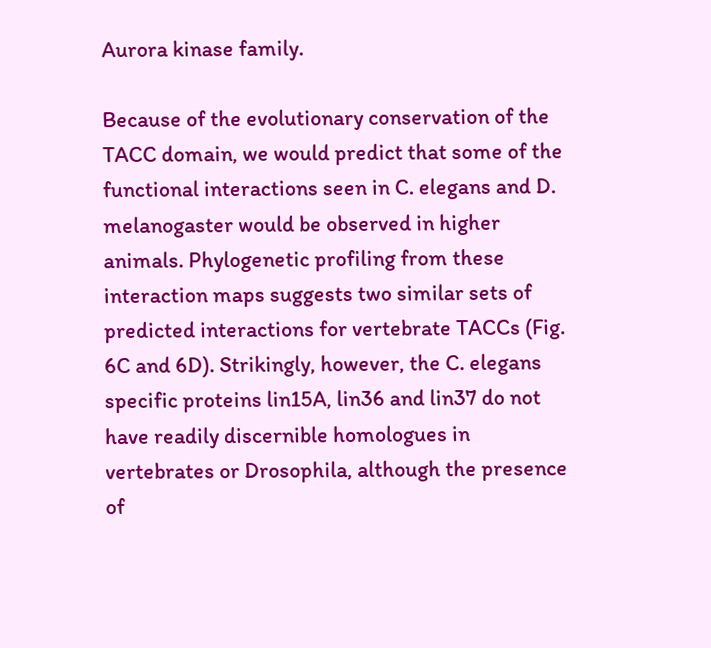Aurora kinase family.

Because of the evolutionary conservation of the TACC domain, we would predict that some of the functional interactions seen in C. elegans and D. melanogaster would be observed in higher animals. Phylogenetic profiling from these interaction maps suggests two similar sets of predicted interactions for vertebrate TACCs (Fig. 6C and 6D). Strikingly, however, the C. elegans specific proteins lin15A, lin36 and lin37 do not have readily discernible homologues in vertebrates or Drosophila, although the presence of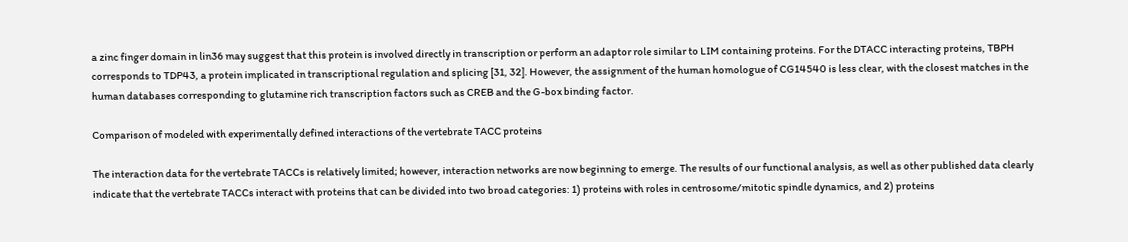a zinc finger domain in lin36 may suggest that this protein is involved directly in transcription or perform an adaptor role similar to LIM containing proteins. For the DTACC interacting proteins, TBPH corresponds to TDP43, a protein implicated in transcriptional regulation and splicing [31, 32]. However, the assignment of the human homologue of CG14540 is less clear, with the closest matches in the human databases corresponding to glutamine rich transcription factors such as CREB and the G-box binding factor.

Comparison of modeled with experimentally defined interactions of the vertebrate TACC proteins

The interaction data for the vertebrate TACCs is relatively limited; however, interaction networks are now beginning to emerge. The results of our functional analysis, as well as other published data clearly indicate that the vertebrate TACCs interact with proteins that can be divided into two broad categories: 1) proteins with roles in centrosome/mitotic spindle dynamics, and 2) proteins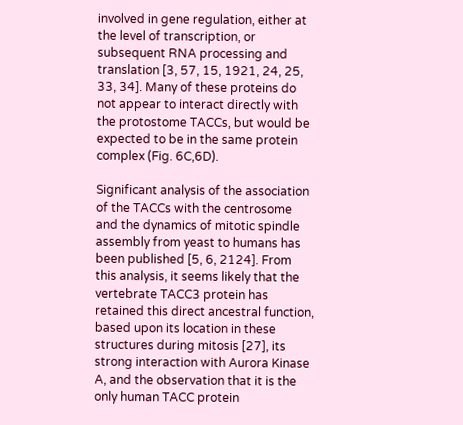involved in gene regulation, either at the level of transcription, or subsequent RNA processing and translation [3, 57, 15, 1921, 24, 25, 33, 34]. Many of these proteins do not appear to interact directly with the protostome TACCs, but would be expected to be in the same protein complex (Fig. 6C,6D).

Significant analysis of the association of the TACCs with the centrosome and the dynamics of mitotic spindle assembly from yeast to humans has been published [5, 6, 2124]. From this analysis, it seems likely that the vertebrate TACC3 protein has retained this direct ancestral function, based upon its location in these structures during mitosis [27], its strong interaction with Aurora Kinase A, and the observation that it is the only human TACC protein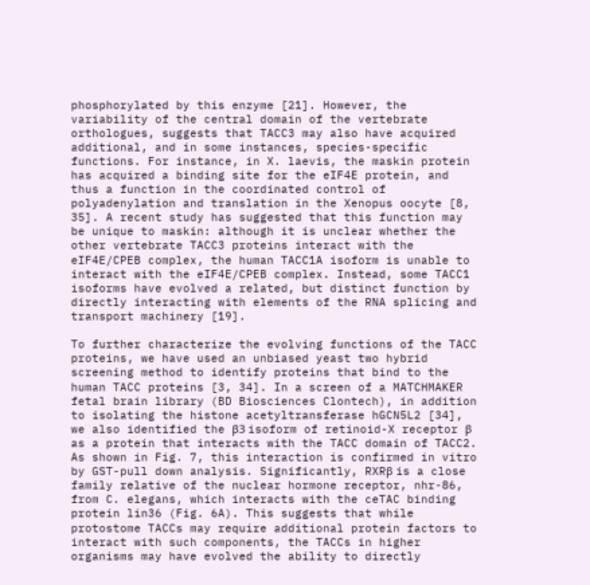phosphorylated by this enzyme [21]. However, the variability of the central domain of the vertebrate orthologues, suggests that TACC3 may also have acquired additional, and in some instances, species-specific functions. For instance, in X. laevis, the maskin protein has acquired a binding site for the eIF4E protein, and thus a function in the coordinated control of polyadenylation and translation in the Xenopus oocyte [8, 35]. A recent study has suggested that this function may be unique to maskin: although it is unclear whether the other vertebrate TACC3 proteins interact with the eIF4E/CPEB complex, the human TACC1A isoform is unable to interact with the eIF4E/CPEB complex. Instead, some TACC1 isoforms have evolved a related, but distinct function by directly interacting with elements of the RNA splicing and transport machinery [19].

To further characterize the evolving functions of the TACC proteins, we have used an unbiased yeast two hybrid screening method to identify proteins that bind to the human TACC proteins [3, 34]. In a screen of a MATCHMAKER fetal brain library (BD Biosciences Clontech), in addition to isolating the histone acetyltransferase hGCN5L2 [34], we also identified the β3 isoform of retinoid-X receptor β as a protein that interacts with the TACC domain of TACC2. As shown in Fig. 7, this interaction is confirmed in vitro by GST-pull down analysis. Significantly, RXRβ is a close family relative of the nuclear hormone receptor, nhr-86, from C. elegans, which interacts with the ceTAC binding protein lin36 (Fig. 6A). This suggests that while protostome TACCs may require additional protein factors to interact with such components, the TACCs in higher organisms may have evolved the ability to directly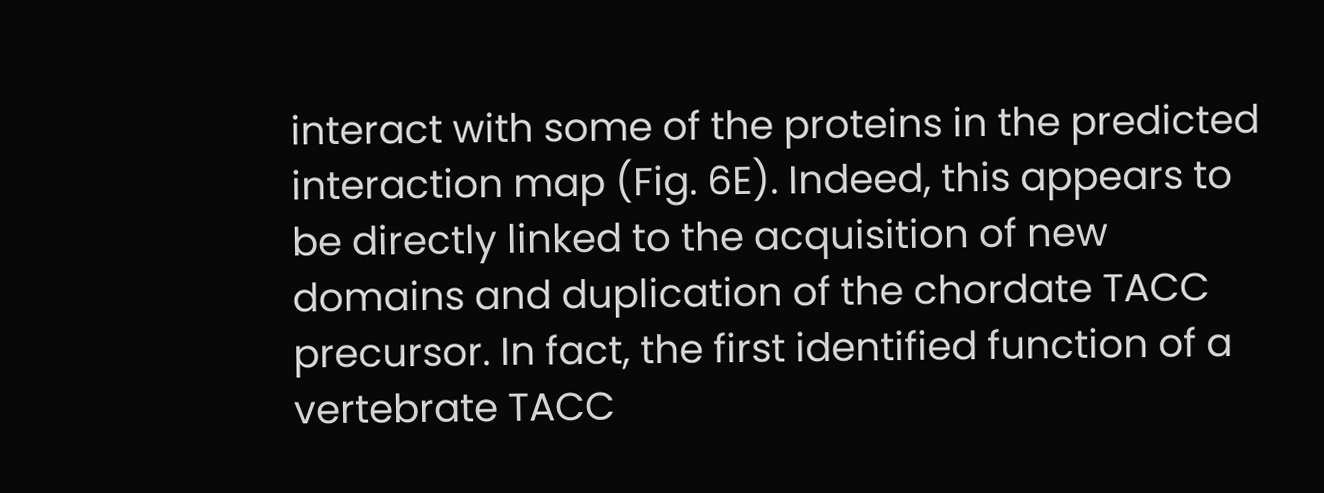interact with some of the proteins in the predicted interaction map (Fig. 6E). Indeed, this appears to be directly linked to the acquisition of new domains and duplication of the chordate TACC precursor. In fact, the first identified function of a vertebrate TACC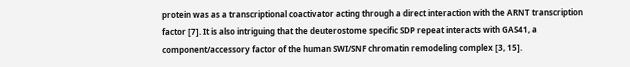protein was as a transcriptional coactivator acting through a direct interaction with the ARNT transcription factor [7]. It is also intriguing that the deuterostome specific SDP repeat interacts with GAS41, a component/accessory factor of the human SWI/SNF chromatin remodeling complex [3, 15].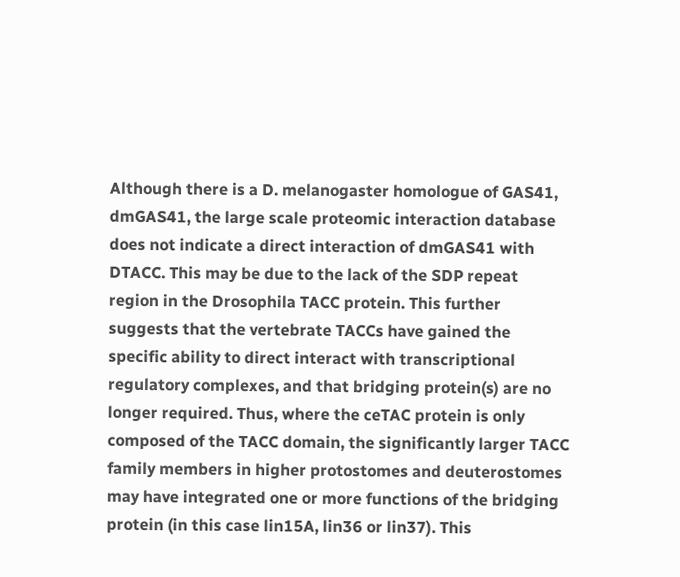Although there is a D. melanogaster homologue of GAS41, dmGAS41, the large scale proteomic interaction database does not indicate a direct interaction of dmGAS41 with DTACC. This may be due to the lack of the SDP repeat region in the Drosophila TACC protein. This further suggests that the vertebrate TACCs have gained the specific ability to direct interact with transcriptional regulatory complexes, and that bridging protein(s) are no longer required. Thus, where the ceTAC protein is only composed of the TACC domain, the significantly larger TACC family members in higher protostomes and deuterostomes may have integrated one or more functions of the bridging protein (in this case lin15A, lin36 or lin37). This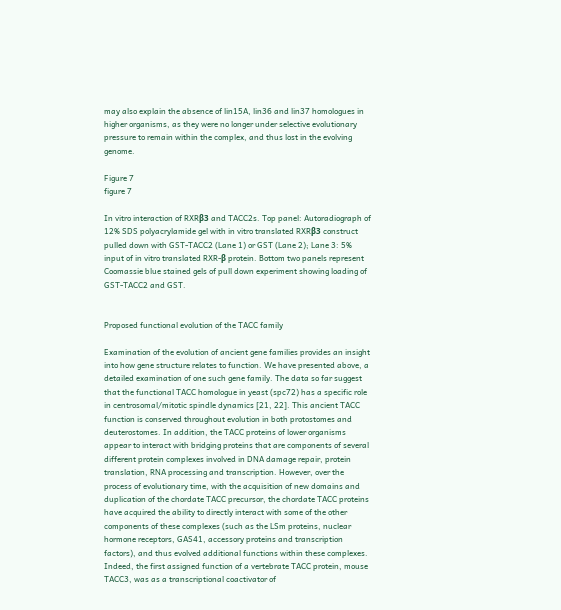may also explain the absence of lin15A, lin36 and lin37 homologues in higher organisms, as they were no longer under selective evolutionary pressure to remain within the complex, and thus lost in the evolving genome.

Figure 7
figure 7

In vitro interaction of RXRβ3 and TACC2s. Top panel: Autoradiograph of 12% SDS polyacrylamide gel with in vitro translated RXRβ3 construct pulled down with GST-TACC2 (Lane 1) or GST (Lane 2); Lane 3: 5% input of in vitro translated RXR-β protein. Bottom two panels represent Coomassie blue stained gels of pull down experiment showing loading of GST-TACC2 and GST.


Proposed functional evolution of the TACC family

Examination of the evolution of ancient gene families provides an insight into how gene structure relates to function. We have presented above, a detailed examination of one such gene family. The data so far suggest that the functional TACC homologue in yeast (spc72) has a specific role in centrosomal/mitotic spindle dynamics [21, 22]. This ancient TACC function is conserved throughout evolution in both protostomes and deuterostomes. In addition, the TACC proteins of lower organisms appear to interact with bridging proteins that are components of several different protein complexes involved in DNA damage repair, protein translation, RNA processing and transcription. However, over the process of evolutionary time, with the acquisition of new domains and duplication of the chordate TACC precursor, the chordate TACC proteins have acquired the ability to directly interact with some of the other components of these complexes (such as the LSm proteins, nuclear hormone receptors, GAS41, accessory proteins and transcription factors), and thus evolved additional functions within these complexes. Indeed, the first assigned function of a vertebrate TACC protein, mouse TACC3, was as a transcriptional coactivator of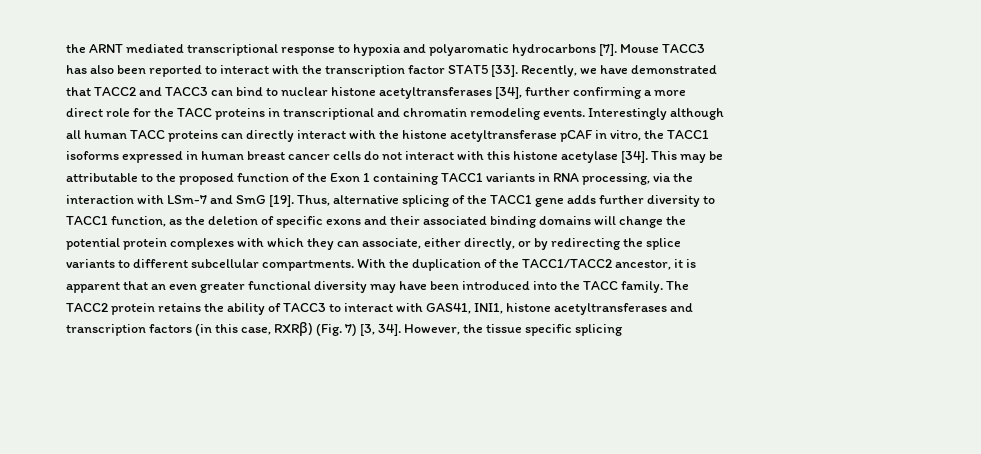the ARNT mediated transcriptional response to hypoxia and polyaromatic hydrocarbons [7]. Mouse TACC3 has also been reported to interact with the transcription factor STAT5 [33]. Recently, we have demonstrated that TACC2 and TACC3 can bind to nuclear histone acetyltransferases [34], further confirming a more direct role for the TACC proteins in transcriptional and chromatin remodeling events. Interestingly although all human TACC proteins can directly interact with the histone acetyltransferase pCAF in vitro, the TACC1 isoforms expressed in human breast cancer cells do not interact with this histone acetylase [34]. This may be attributable to the proposed function of the Exon 1 containing TACC1 variants in RNA processing, via the interaction with LSm-7 and SmG [19]. Thus, alternative splicing of the TACC1 gene adds further diversity to TACC1 function, as the deletion of specific exons and their associated binding domains will change the potential protein complexes with which they can associate, either directly, or by redirecting the splice variants to different subcellular compartments. With the duplication of the TACC1/TACC2 ancestor, it is apparent that an even greater functional diversity may have been introduced into the TACC family. The TACC2 protein retains the ability of TACC3 to interact with GAS41, INI1, histone acetyltransferases and transcription factors (in this case, RXRβ) (Fig. 7) [3, 34]. However, the tissue specific splicing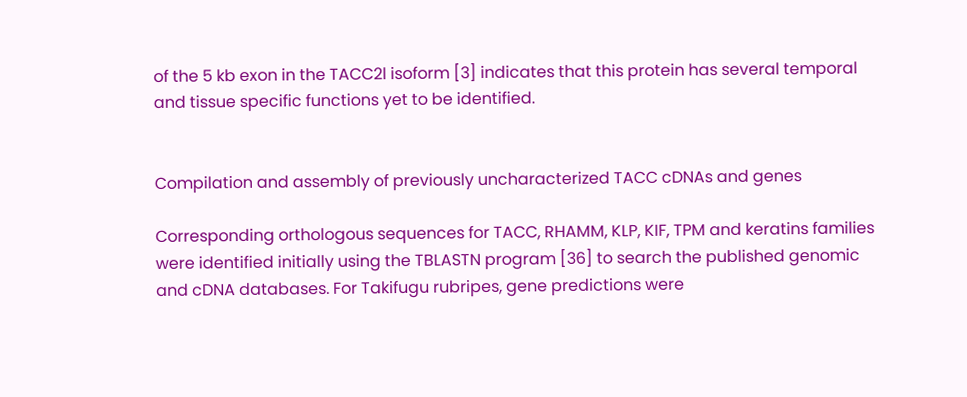of the 5 kb exon in the TACC2l isoform [3] indicates that this protein has several temporal and tissue specific functions yet to be identified.


Compilation and assembly of previously uncharacterized TACC cDNAs and genes

Corresponding orthologous sequences for TACC, RHAMM, KLP, KIF, TPM and keratins families were identified initially using the TBLASTN program [36] to search the published genomic and cDNA databases. For Takifugu rubripes, gene predictions were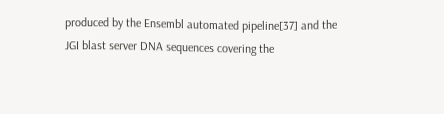produced by the Ensembl automated pipeline[37] and the JGI blast server DNA sequences covering the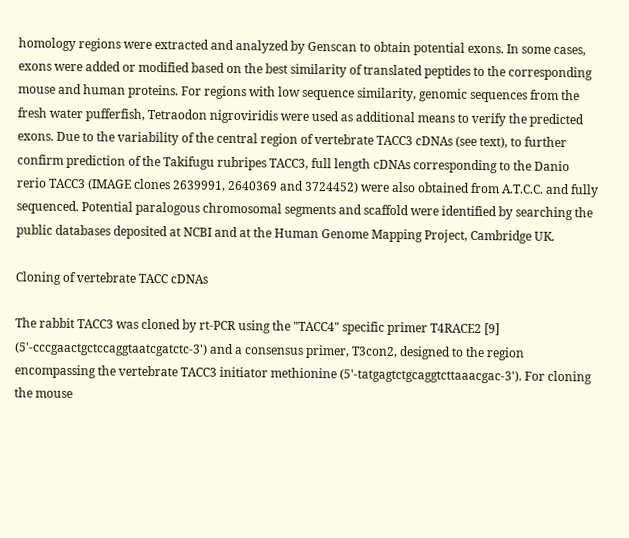homology regions were extracted and analyzed by Genscan to obtain potential exons. In some cases, exons were added or modified based on the best similarity of translated peptides to the corresponding mouse and human proteins. For regions with low sequence similarity, genomic sequences from the fresh water pufferfish, Tetraodon nigroviridis were used as additional means to verify the predicted exons. Due to the variability of the central region of vertebrate TACC3 cDNAs (see text), to further confirm prediction of the Takifugu rubripes TACC3, full length cDNAs corresponding to the Danio rerio TACC3 (IMAGE clones 2639991, 2640369 and 3724452) were also obtained from A.T.C.C. and fully sequenced. Potential paralogous chromosomal segments and scaffold were identified by searching the public databases deposited at NCBI and at the Human Genome Mapping Project, Cambridge UK.

Cloning of vertebrate TACC cDNAs

The rabbit TACC3 was cloned by rt-PCR using the "TACC4" specific primer T4RACE2 [9] (5'-cccgaactgctccaggtaatcgatctc-3') and a consensus primer, T3con2, designed to the region encompassing the vertebrate TACC3 initiator methionine (5'-tatgagtctgcaggtcttaaacgac-3'). For cloning the mouse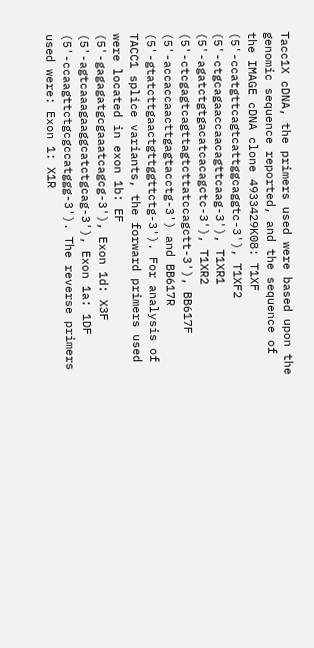Tacc1X cDNA, the primers used were based upon the genomic sequence reported, and the sequence of the IMAGE cDNA clone 4933429K08: T1XF (5'-ccatgttcagtcattggcaggtc-3'), T1XF2 (5'-ctgcagaaccaacagttcaag-3'), T1XR1 (5'-agatctgtgacatcacagctc-3'), T1XR2 (5'-ctcgagtcagttagtcttatccagctt-3'), BB617F (5'-accaccaacttgagtacctg-3') and BB617R (5'-gtatcttgaactgttggttctg-3'). For analysis of TACC1 splice variants, the forward primers used were located in exon 1b: EF (5'-gagagatgcgaaatcagcg-3'), Exon 1d: X3F (5'-agtcaaagaaggcatctgcag-3'), Exon 1a: 1DF (5'-ccaagttctgcgccatggg-3'). The reverse primers used were: Exon 1: X1R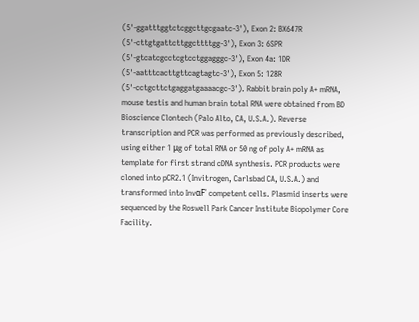(5'-ggatttggtctcggcttgcgaatc-3'), Exon 2: BX647R (5'-cttgtgattcttggcttttgg-3'), Exon 3: 6SPR (5'-gtcatcgcctcgtcctggagggc-3'), Exon 4a: 1DR (5'-aatttcacttgttcagtagtc-3'), Exon 5: 128R (5'-cctgcttctgaggatgaaaacgc-3'). Rabbit brain poly A+ mRNA, mouse testis and human brain total RNA were obtained from BD Bioscience Clontech (Palo Alto, CA, U.S.A.). Reverse transcription and PCR was performed as previously described, using either 1 μg of total RNA or 50 ng of poly A+ mRNA as template for first strand cDNA synthesis. PCR products were cloned into pCR2.1 (Invitrogen, Carlsbad CA, U.S.A.) and transformed into InvαF' competent cells. Plasmid inserts were sequenced by the Roswell Park Cancer Institute Biopolymer Core Facility.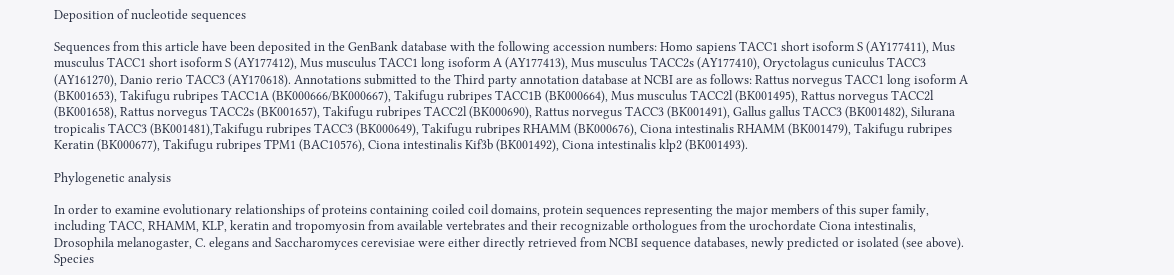Deposition of nucleotide sequences

Sequences from this article have been deposited in the GenBank database with the following accession numbers: Homo sapiens TACC1 short isoform S (AY177411), Mus musculus TACC1 short isoform S (AY177412), Mus musculus TACC1 long isoform A (AY177413), Mus musculus TACC2s (AY177410), Oryctolagus cuniculus TACC3 (AY161270), Danio rerio TACC3 (AY170618). Annotations submitted to the Third party annotation database at NCBI are as follows: Rattus norvegus TACC1 long isoform A (BK001653), Takifugu rubripes TACC1A (BK000666/BK000667), Takifugu rubripes TACC1B (BK000664), Mus musculus TACC2l (BK001495), Rattus norvegus TACC2l (BK001658), Rattus norvegus TACC2s (BK001657), Takifugu rubripes TACC2l (BK000690), Rattus norvegus TACC3 (BK001491), Gallus gallus TACC3 (BK001482), Silurana tropicalis TACC3 (BK001481),Takifugu rubripes TACC3 (BK000649), Takifugu rubripes RHAMM (BK000676), Ciona intestinalis RHAMM (BK001479), Takifugu rubripes Keratin (BK000677), Takifugu rubripes TPM1 (BAC10576), Ciona intestinalis Kif3b (BK001492), Ciona intestinalis klp2 (BK001493).

Phylogenetic analysis

In order to examine evolutionary relationships of proteins containing coiled coil domains, protein sequences representing the major members of this super family, including TACC, RHAMM, KLP, keratin and tropomyosin from available vertebrates and their recognizable orthologues from the urochordate Ciona intestinalis, Drosophila melanogaster, C. elegans and Saccharomyces cerevisiae were either directly retrieved from NCBI sequence databases, newly predicted or isolated (see above). Species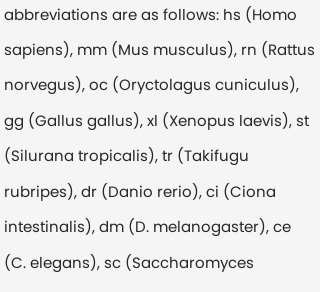abbreviations are as follows: hs (Homo sapiens), mm (Mus musculus), rn (Rattus norvegus), oc (Oryctolagus cuniculus), gg (Gallus gallus), xl (Xenopus laevis), st (Silurana tropicalis), tr (Takifugu rubripes), dr (Danio rerio), ci (Ciona intestinalis), dm (D. melanogaster), ce (C. elegans), sc (Saccharomyces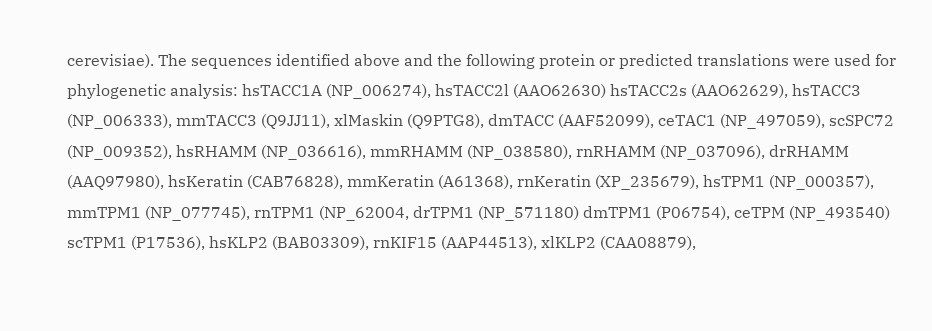cerevisiae). The sequences identified above and the following protein or predicted translations were used for phylogenetic analysis: hsTACC1A (NP_006274), hsTACC2l (AAO62630) hsTACC2s (AAO62629), hsTACC3 (NP_006333), mmTACC3 (Q9JJ11), xlMaskin (Q9PTG8), dmTACC (AAF52099), ceTAC1 (NP_497059), scSPC72 (NP_009352), hsRHAMM (NP_036616), mmRHAMM (NP_038580), rnRHAMM (NP_037096), drRHAMM (AAQ97980), hsKeratin (CAB76828), mmKeratin (A61368), rnKeratin (XP_235679), hsTPM1 (NP_000357), mmTPM1 (NP_077745), rnTPM1 (NP_62004, drTPM1 (NP_571180) dmTPM1 (P06754), ceTPM (NP_493540) scTPM1 (P17536), hsKLP2 (BAB03309), rnKIF15 (AAP44513), xlKLP2 (CAA08879),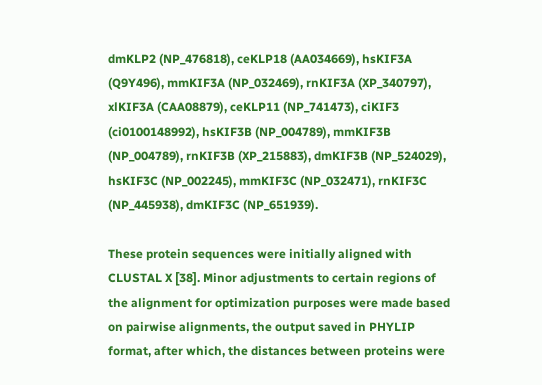dmKLP2 (NP_476818), ceKLP18 (AA034669), hsKIF3A (Q9Y496), mmKIF3A (NP_032469), rnKIF3A (XP_340797), xlKIF3A (CAA08879), ceKLP11 (NP_741473), ciKIF3 (ci0100148992), hsKIF3B (NP_004789), mmKIF3B (NP_004789), rnKIF3B (XP_215883), dmKIF3B (NP_524029), hsKIF3C (NP_002245), mmKIF3C (NP_032471), rnKIF3C (NP_445938), dmKIF3C (NP_651939).

These protein sequences were initially aligned with CLUSTAL X [38]. Minor adjustments to certain regions of the alignment for optimization purposes were made based on pairwise alignments, the output saved in PHYLIP format, after which, the distances between proteins were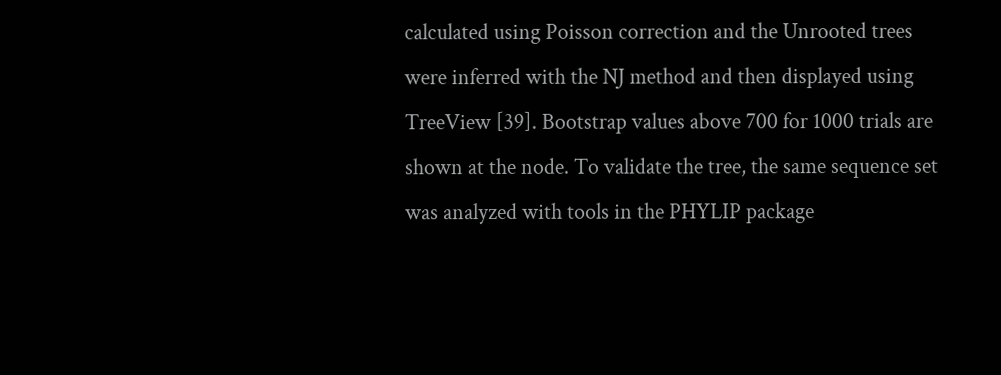calculated using Poisson correction and the Unrooted trees were inferred with the NJ method and then displayed using TreeView [39]. Bootstrap values above 700 for 1000 trials are shown at the node. To validate the tree, the same sequence set was analyzed with tools in the PHYLIP package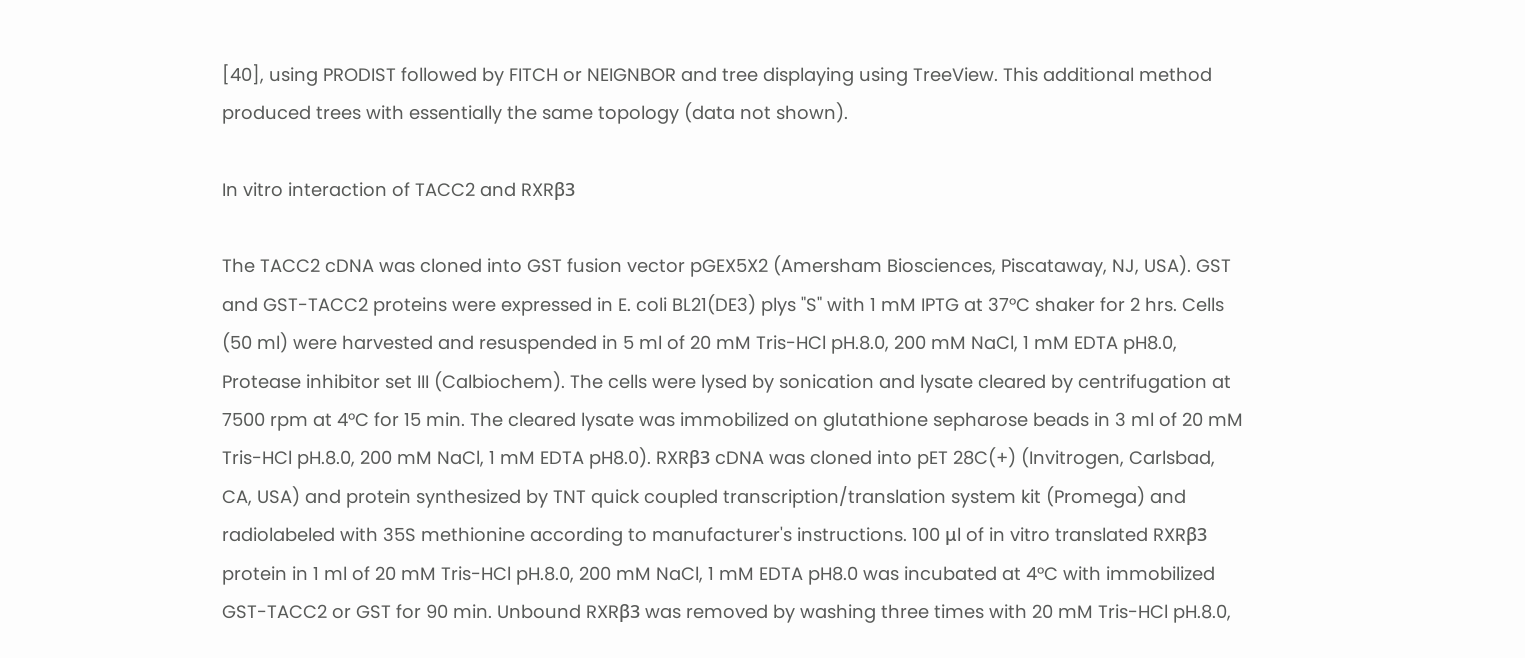[40], using PRODIST followed by FITCH or NEIGNBOR and tree displaying using TreeView. This additional method produced trees with essentially the same topology (data not shown).

In vitro interaction of TACC2 and RXRβ3

The TACC2 cDNA was cloned into GST fusion vector pGEX5X2 (Amersham Biosciences, Piscataway, NJ, USA). GST and GST-TACC2 proteins were expressed in E. coli BL21(DE3) plys "S" with 1 mM IPTG at 37°C shaker for 2 hrs. Cells (50 ml) were harvested and resuspended in 5 ml of 20 mM Tris-HCl pH.8.0, 200 mM NaCl, 1 mM EDTA pH8.0, Protease inhibitor set III (Calbiochem). The cells were lysed by sonication and lysate cleared by centrifugation at 7500 rpm at 4°C for 15 min. The cleared lysate was immobilized on glutathione sepharose beads in 3 ml of 20 mM Tris-HCl pH.8.0, 200 mM NaCl, 1 mM EDTA pH8.0). RXRβ3 cDNA was cloned into pET 28C(+) (Invitrogen, Carlsbad, CA, USA) and protein synthesized by TNT quick coupled transcription/translation system kit (Promega) and radiolabeled with 35S methionine according to manufacturer's instructions. 100 μl of in vitro translated RXRβ3 protein in 1 ml of 20 mM Tris-HCl pH.8.0, 200 mM NaCl, 1 mM EDTA pH8.0 was incubated at 4°C with immobilized GST-TACC2 or GST for 90 min. Unbound RXRβ3 was removed by washing three times with 20 mM Tris-HCl pH.8.0,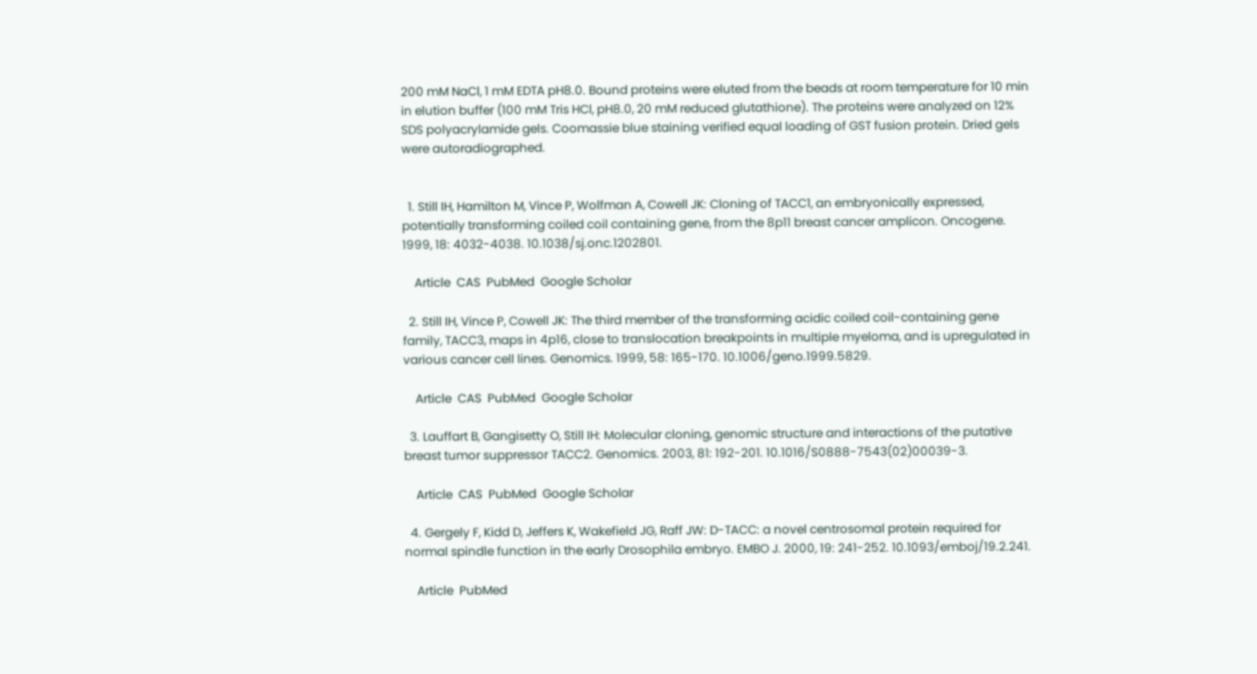200 mM NaCl, 1 mM EDTA pH8.0. Bound proteins were eluted from the beads at room temperature for 10 min in elution buffer (100 mM Tris HCl, pH8.0, 20 mM reduced glutathione). The proteins were analyzed on 12% SDS polyacrylamide gels. Coomassie blue staining verified equal loading of GST fusion protein. Dried gels were autoradiographed.


  1. Still IH, Hamilton M, Vince P, Wolfman A, Cowell JK: Cloning of TACC1, an embryonically expressed, potentially transforming coiled coil containing gene, from the 8p11 breast cancer amplicon. Oncogene. 1999, 18: 4032-4038. 10.1038/sj.onc.1202801.

    Article  CAS  PubMed  Google Scholar

  2. Still IH, Vince P, Cowell JK: The third member of the transforming acidic coiled coil-containing gene family, TACC3, maps in 4p16, close to translocation breakpoints in multiple myeloma, and is upregulated in various cancer cell lines. Genomics. 1999, 58: 165-170. 10.1006/geno.1999.5829.

    Article  CAS  PubMed  Google Scholar

  3. Lauffart B, Gangisetty O, Still IH: Molecular cloning, genomic structure and interactions of the putative breast tumor suppressor TACC2. Genomics. 2003, 81: 192-201. 10.1016/S0888-7543(02)00039-3.

    Article  CAS  PubMed  Google Scholar

  4. Gergely F, Kidd D, Jeffers K, Wakefield JG, Raff JW: D-TACC: a novel centrosomal protein required for normal spindle function in the early Drosophila embryo. EMBO J. 2000, 19: 241-252. 10.1093/emboj/19.2.241.

    Article  PubMed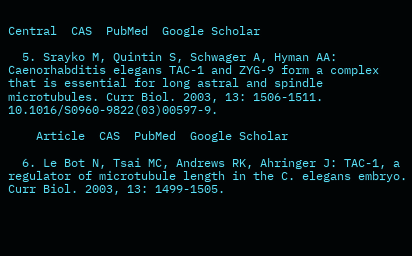Central  CAS  PubMed  Google Scholar

  5. Srayko M, Quintin S, Schwager A, Hyman AA: Caenorhabditis elegans TAC-1 and ZYG-9 form a complex that is essential for long astral and spindle microtubules. Curr Biol. 2003, 13: 1506-1511. 10.1016/S0960-9822(03)00597-9.

    Article  CAS  PubMed  Google Scholar

  6. Le Bot N, Tsai MC, Andrews RK, Ahringer J: TAC-1, a regulator of microtubule length in the C. elegans embryo. Curr Biol. 2003, 13: 1499-1505.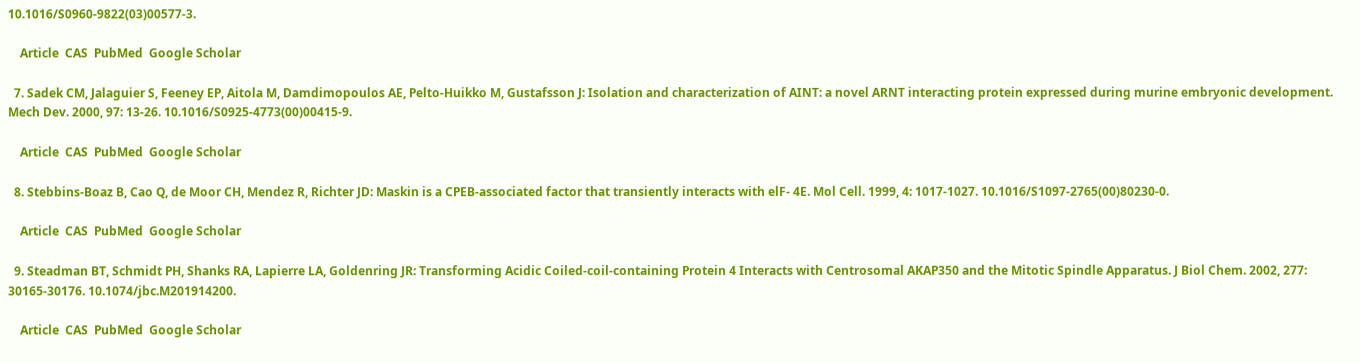10.1016/S0960-9822(03)00577-3.

    Article  CAS  PubMed  Google Scholar

  7. Sadek CM, Jalaguier S, Feeney EP, Aitola M, Damdimopoulos AE, Pelto-Huikko M, Gustafsson J: Isolation and characterization of AINT: a novel ARNT interacting protein expressed during murine embryonic development. Mech Dev. 2000, 97: 13-26. 10.1016/S0925-4773(00)00415-9.

    Article  CAS  PubMed  Google Scholar

  8. Stebbins-Boaz B, Cao Q, de Moor CH, Mendez R, Richter JD: Maskin is a CPEB-associated factor that transiently interacts with elF- 4E. Mol Cell. 1999, 4: 1017-1027. 10.1016/S1097-2765(00)80230-0.

    Article  CAS  PubMed  Google Scholar

  9. Steadman BT, Schmidt PH, Shanks RA, Lapierre LA, Goldenring JR: Transforming Acidic Coiled-coil-containing Protein 4 Interacts with Centrosomal AKAP350 and the Mitotic Spindle Apparatus. J Biol Chem. 2002, 277: 30165-30176. 10.1074/jbc.M201914200.

    Article  CAS  PubMed  Google Scholar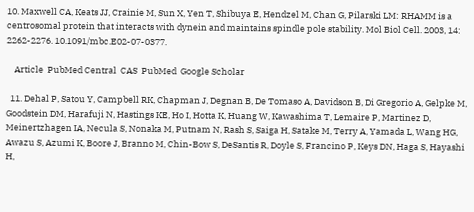10. Maxwell CA, Keats JJ, Crainie M, Sun X, Yen T, Shibuya E, Hendzel M, Chan G, Pilarski LM: RHAMM is a centrosomal protein that interacts with dynein and maintains spindle pole stability. Mol Biol Cell. 2003, 14: 2262-2276. 10.1091/mbc.E02-07-0377.

    Article  PubMed Central  CAS  PubMed  Google Scholar

  11. Dehal P, Satou Y, Campbell RK, Chapman J, Degnan B, De Tomaso A, Davidson B, Di Gregorio A, Gelpke M, Goodstein DM, Harafuji N, Hastings KE, Ho I, Hotta K, Huang W, Kawashima T, Lemaire P, Martinez D, Meinertzhagen IA, Necula S, Nonaka M, Putnam N, Rash S, Saiga H, Satake M, Terry A, Yamada L, Wang HG, Awazu S, Azumi K, Boore J, Branno M, Chin-Bow S, DeSantis R, Doyle S, Francino P, Keys DN, Haga S, Hayashi H,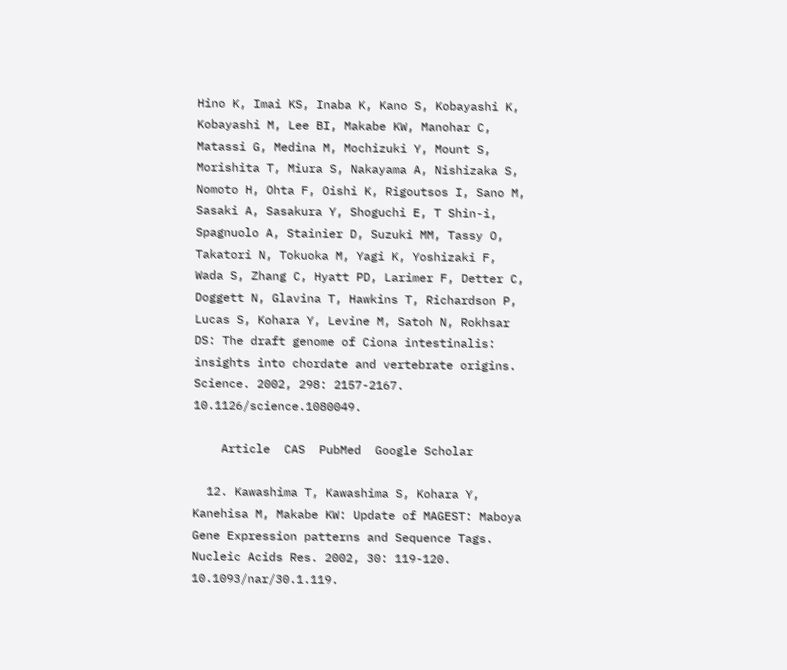Hino K, Imai KS, Inaba K, Kano S, Kobayashi K, Kobayashi M, Lee BI, Makabe KW, Manohar C, Matassi G, Medina M, Mochizuki Y, Mount S, Morishita T, Miura S, Nakayama A, Nishizaka S, Nomoto H, Ohta F, Oishi K, Rigoutsos I, Sano M, Sasaki A, Sasakura Y, Shoguchi E, T Shin-i, Spagnuolo A, Stainier D, Suzuki MM, Tassy O, Takatori N, Tokuoka M, Yagi K, Yoshizaki F, Wada S, Zhang C, Hyatt PD, Larimer F, Detter C, Doggett N, Glavina T, Hawkins T, Richardson P, Lucas S, Kohara Y, Levine M, Satoh N, Rokhsar DS: The draft genome of Ciona intestinalis: insights into chordate and vertebrate origins. Science. 2002, 298: 2157-2167. 10.1126/science.1080049.

    Article  CAS  PubMed  Google Scholar

  12. Kawashima T, Kawashima S, Kohara Y, Kanehisa M, Makabe KW: Update of MAGEST: Maboya Gene Expression patterns and Sequence Tags. Nucleic Acids Res. 2002, 30: 119-120. 10.1093/nar/30.1.119.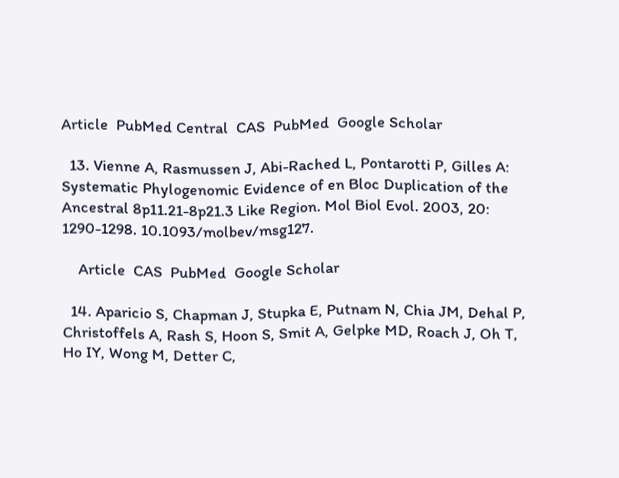Article  PubMed Central  CAS  PubMed  Google Scholar

  13. Vienne A, Rasmussen J, Abi-Rached L, Pontarotti P, Gilles A: Systematic Phylogenomic Evidence of en Bloc Duplication of the Ancestral 8p11.21-8p21.3 Like Region. Mol Biol Evol. 2003, 20: 1290-1298. 10.1093/molbev/msg127.

    Article  CAS  PubMed  Google Scholar

  14. Aparicio S, Chapman J, Stupka E, Putnam N, Chia JM, Dehal P, Christoffels A, Rash S, Hoon S, Smit A, Gelpke MD, Roach J, Oh T, Ho IY, Wong M, Detter C,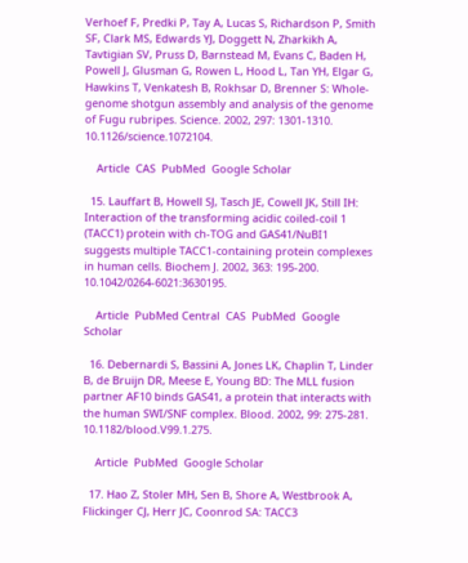Verhoef F, Predki P, Tay A, Lucas S, Richardson P, Smith SF, Clark MS, Edwards YJ, Doggett N, Zharkikh A, Tavtigian SV, Pruss D, Barnstead M, Evans C, Baden H, Powell J, Glusman G, Rowen L, Hood L, Tan YH, Elgar G, Hawkins T, Venkatesh B, Rokhsar D, Brenner S: Whole-genome shotgun assembly and analysis of the genome of Fugu rubripes. Science. 2002, 297: 1301-1310. 10.1126/science.1072104.

    Article  CAS  PubMed  Google Scholar

  15. Lauffart B, Howell SJ, Tasch JE, Cowell JK, Still IH: Interaction of the transforming acidic coiled-coil 1 (TACC1) protein with ch-TOG and GAS41/NuBI1 suggests multiple TACC1-containing protein complexes in human cells. Biochem J. 2002, 363: 195-200. 10.1042/0264-6021:3630195.

    Article  PubMed Central  CAS  PubMed  Google Scholar

  16. Debernardi S, Bassini A, Jones LK, Chaplin T, Linder B, de Bruijn DR, Meese E, Young BD: The MLL fusion partner AF10 binds GAS41, a protein that interacts with the human SWI/SNF complex. Blood. 2002, 99: 275-281. 10.1182/blood.V99.1.275.

    Article  PubMed  Google Scholar

  17. Hao Z, Stoler MH, Sen B, Shore A, Westbrook A, Flickinger CJ, Herr JC, Coonrod SA: TACC3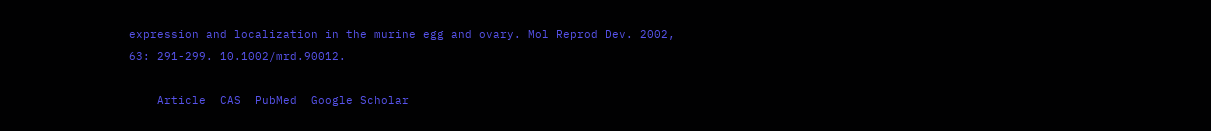expression and localization in the murine egg and ovary. Mol Reprod Dev. 2002, 63: 291-299. 10.1002/mrd.90012.

    Article  CAS  PubMed  Google Scholar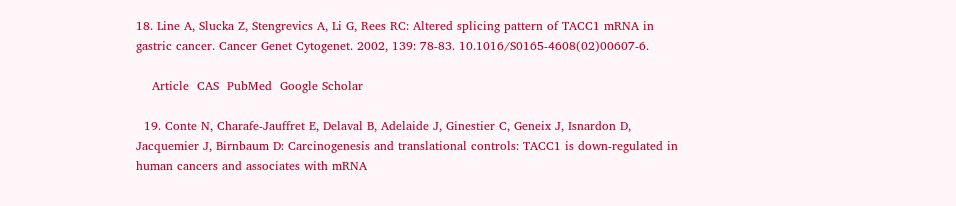18. Line A, Slucka Z, Stengrevics A, Li G, Rees RC: Altered splicing pattern of TACC1 mRNA in gastric cancer. Cancer Genet Cytogenet. 2002, 139: 78-83. 10.1016/S0165-4608(02)00607-6.

    Article  CAS  PubMed  Google Scholar

  19. Conte N, Charafe-Jauffret E, Delaval B, Adelaide J, Ginestier C, Geneix J, Isnardon D, Jacquemier J, Birnbaum D: Carcinogenesis and translational controls: TACC1 is down-regulated in human cancers and associates with mRNA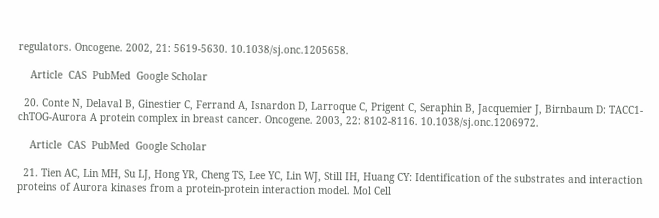regulators. Oncogene. 2002, 21: 5619-5630. 10.1038/sj.onc.1205658.

    Article  CAS  PubMed  Google Scholar

  20. Conte N, Delaval B, Ginestier C, Ferrand A, Isnardon D, Larroque C, Prigent C, Seraphin B, Jacquemier J, Birnbaum D: TACC1-chTOG-Aurora A protein complex in breast cancer. Oncogene. 2003, 22: 8102-8116. 10.1038/sj.onc.1206972.

    Article  CAS  PubMed  Google Scholar

  21. Tien AC, Lin MH, Su LJ, Hong YR, Cheng TS, Lee YC, Lin WJ, Still IH, Huang CY: Identification of the substrates and interaction proteins of Aurora kinases from a protein-protein interaction model. Mol Cell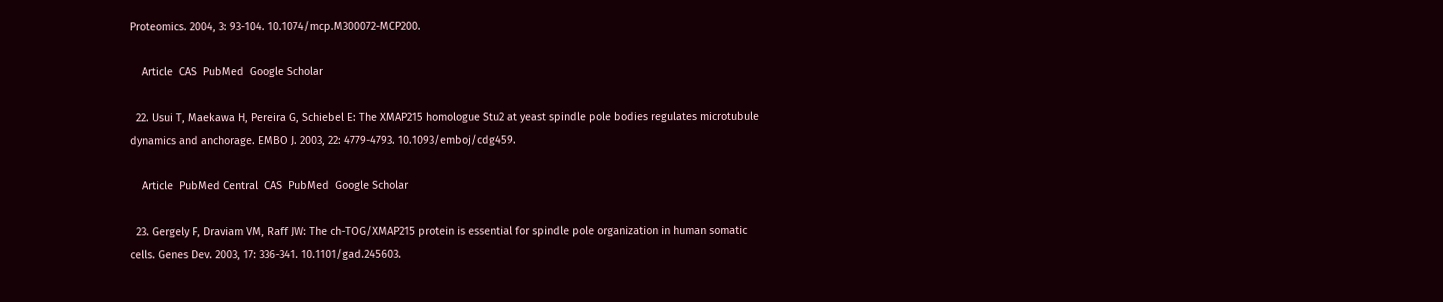Proteomics. 2004, 3: 93-104. 10.1074/mcp.M300072-MCP200.

    Article  CAS  PubMed  Google Scholar

  22. Usui T, Maekawa H, Pereira G, Schiebel E: The XMAP215 homologue Stu2 at yeast spindle pole bodies regulates microtubule dynamics and anchorage. EMBO J. 2003, 22: 4779-4793. 10.1093/emboj/cdg459.

    Article  PubMed Central  CAS  PubMed  Google Scholar

  23. Gergely F, Draviam VM, Raff JW: The ch-TOG/XMAP215 protein is essential for spindle pole organization in human somatic cells. Genes Dev. 2003, 17: 336-341. 10.1101/gad.245603.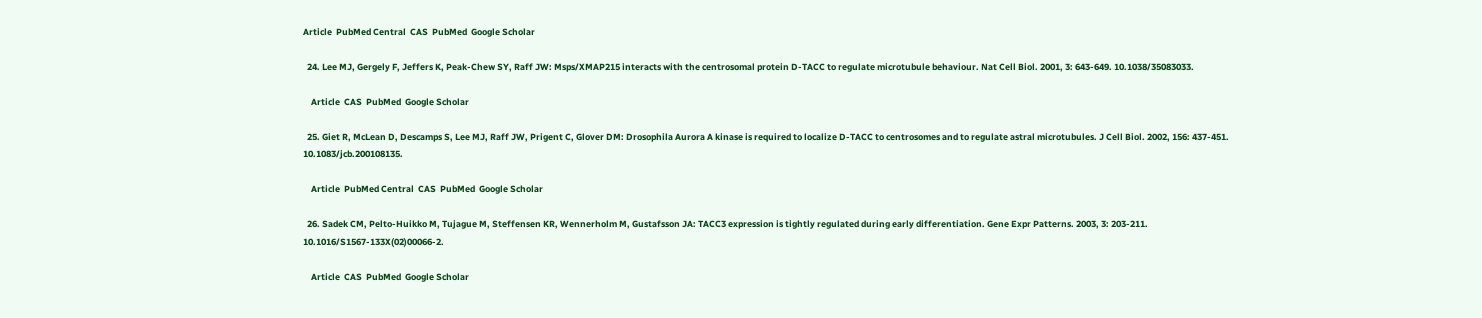Article  PubMed Central  CAS  PubMed  Google Scholar

  24. Lee MJ, Gergely F, Jeffers K, Peak-Chew SY, Raff JW: Msps/XMAP215 interacts with the centrosomal protein D-TACC to regulate microtubule behaviour. Nat Cell Biol. 2001, 3: 643-649. 10.1038/35083033.

    Article  CAS  PubMed  Google Scholar

  25. Giet R, McLean D, Descamps S, Lee MJ, Raff JW, Prigent C, Glover DM: Drosophila Aurora A kinase is required to localize D-TACC to centrosomes and to regulate astral microtubules. J Cell Biol. 2002, 156: 437-451. 10.1083/jcb.200108135.

    Article  PubMed Central  CAS  PubMed  Google Scholar

  26. Sadek CM, Pelto-Huikko M, Tujague M, Steffensen KR, Wennerholm M, Gustafsson JA: TACC3 expression is tightly regulated during early differentiation. Gene Expr Patterns. 2003, 3: 203-211. 10.1016/S1567-133X(02)00066-2.

    Article  CAS  PubMed  Google Scholar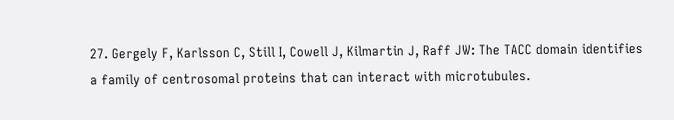27. Gergely F, Karlsson C, Still I, Cowell J, Kilmartin J, Raff JW: The TACC domain identifies a family of centrosomal proteins that can interact with microtubules.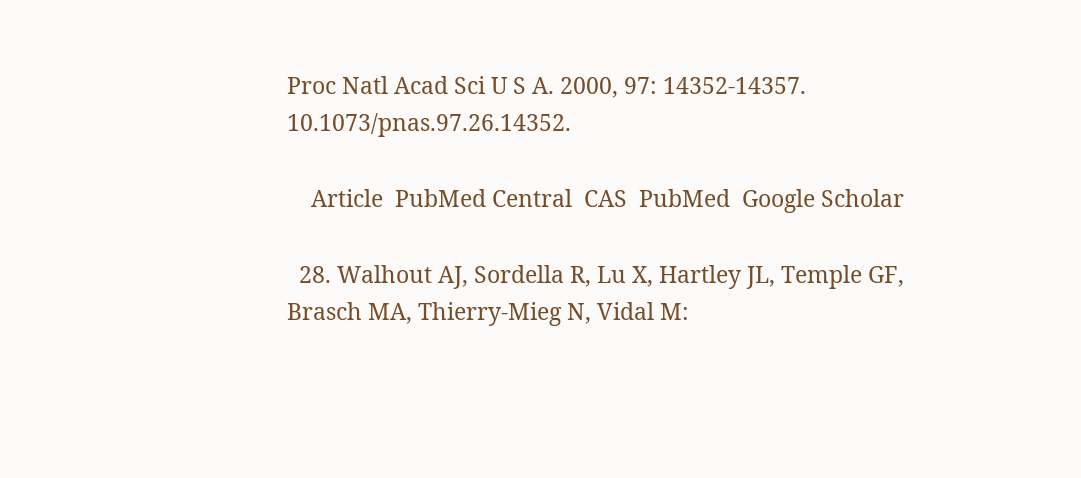Proc Natl Acad Sci U S A. 2000, 97: 14352-14357. 10.1073/pnas.97.26.14352.

    Article  PubMed Central  CAS  PubMed  Google Scholar

  28. Walhout AJ, Sordella R, Lu X, Hartley JL, Temple GF, Brasch MA, Thierry-Mieg N, Vidal M: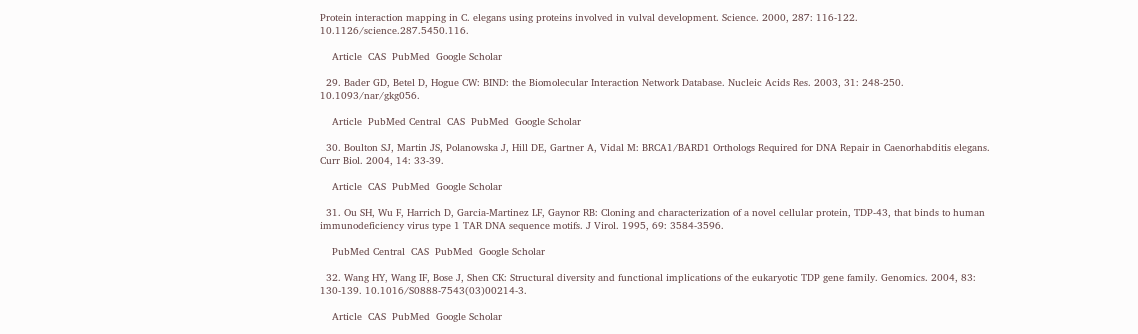Protein interaction mapping in C. elegans using proteins involved in vulval development. Science. 2000, 287: 116-122. 10.1126/science.287.5450.116.

    Article  CAS  PubMed  Google Scholar

  29. Bader GD, Betel D, Hogue CW: BIND: the Biomolecular Interaction Network Database. Nucleic Acids Res. 2003, 31: 248-250. 10.1093/nar/gkg056.

    Article  PubMed Central  CAS  PubMed  Google Scholar

  30. Boulton SJ, Martin JS, Polanowska J, Hill DE, Gartner A, Vidal M: BRCA1/BARD1 Orthologs Required for DNA Repair in Caenorhabditis elegans. Curr Biol. 2004, 14: 33-39.

    Article  CAS  PubMed  Google Scholar

  31. Ou SH, Wu F, Harrich D, Garcia-Martinez LF, Gaynor RB: Cloning and characterization of a novel cellular protein, TDP-43, that binds to human immunodeficiency virus type 1 TAR DNA sequence motifs. J Virol. 1995, 69: 3584-3596.

    PubMed Central  CAS  PubMed  Google Scholar

  32. Wang HY, Wang IF, Bose J, Shen CK: Structural diversity and functional implications of the eukaryotic TDP gene family. Genomics. 2004, 83: 130-139. 10.1016/S0888-7543(03)00214-3.

    Article  CAS  PubMed  Google Scholar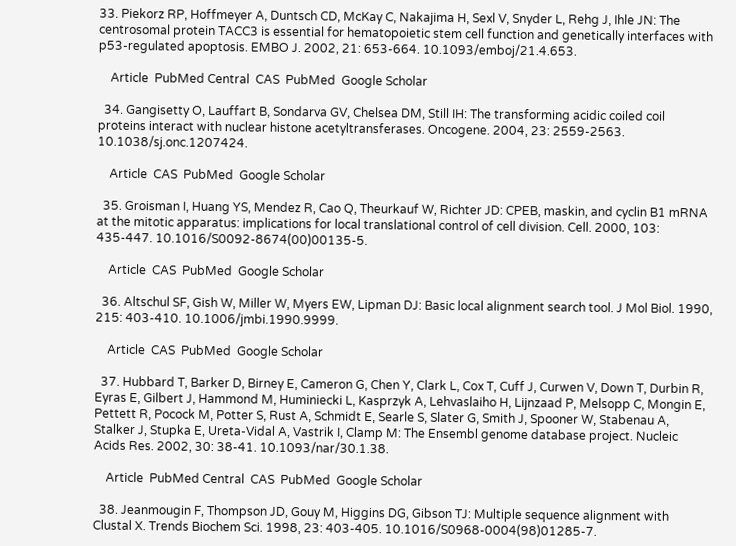33. Piekorz RP, Hoffmeyer A, Duntsch CD, McKay C, Nakajima H, Sexl V, Snyder L, Rehg J, Ihle JN: The centrosomal protein TACC3 is essential for hematopoietic stem cell function and genetically interfaces with p53-regulated apoptosis. EMBO J. 2002, 21: 653-664. 10.1093/emboj/21.4.653.

    Article  PubMed Central  CAS  PubMed  Google Scholar

  34. Gangisetty O, Lauffart B, Sondarva GV, Chelsea DM, Still IH: The transforming acidic coiled coil proteins interact with nuclear histone acetyltransferases. Oncogene. 2004, 23: 2559-2563. 10.1038/sj.onc.1207424.

    Article  CAS  PubMed  Google Scholar

  35. Groisman I, Huang YS, Mendez R, Cao Q, Theurkauf W, Richter JD: CPEB, maskin, and cyclin B1 mRNA at the mitotic apparatus: implications for local translational control of cell division. Cell. 2000, 103: 435-447. 10.1016/S0092-8674(00)00135-5.

    Article  CAS  PubMed  Google Scholar

  36. Altschul SF, Gish W, Miller W, Myers EW, Lipman DJ: Basic local alignment search tool. J Mol Biol. 1990, 215: 403-410. 10.1006/jmbi.1990.9999.

    Article  CAS  PubMed  Google Scholar

  37. Hubbard T, Barker D, Birney E, Cameron G, Chen Y, Clark L, Cox T, Cuff J, Curwen V, Down T, Durbin R, Eyras E, Gilbert J, Hammond M, Huminiecki L, Kasprzyk A, Lehvaslaiho H, Lijnzaad P, Melsopp C, Mongin E, Pettett R, Pocock M, Potter S, Rust A, Schmidt E, Searle S, Slater G, Smith J, Spooner W, Stabenau A, Stalker J, Stupka E, Ureta-Vidal A, Vastrik I, Clamp M: The Ensembl genome database project. Nucleic Acids Res. 2002, 30: 38-41. 10.1093/nar/30.1.38.

    Article  PubMed Central  CAS  PubMed  Google Scholar

  38. Jeanmougin F, Thompson JD, Gouy M, Higgins DG, Gibson TJ: Multiple sequence alignment with Clustal X. Trends Biochem Sci. 1998, 23: 403-405. 10.1016/S0968-0004(98)01285-7.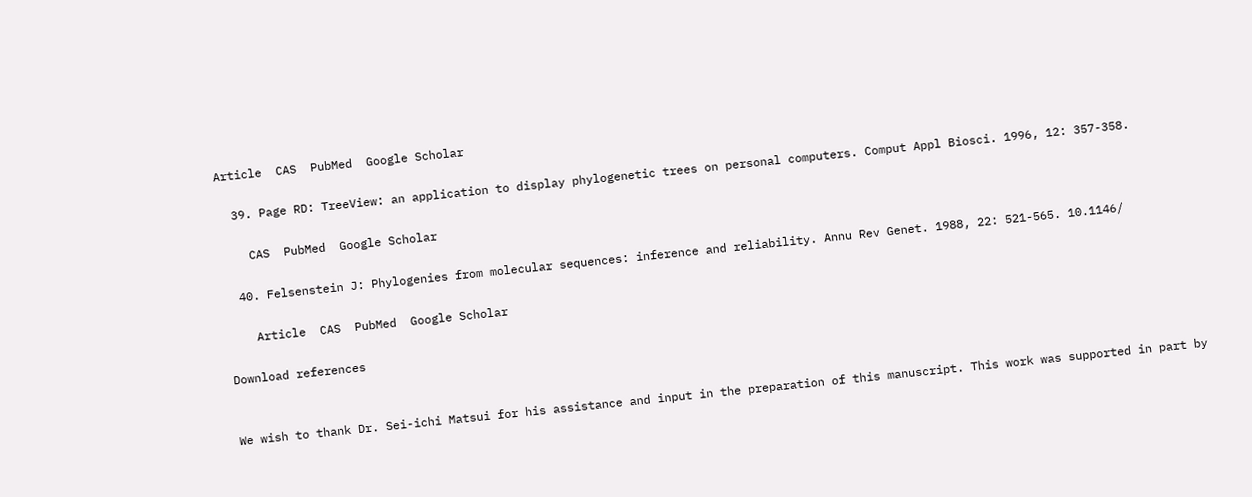Article  CAS  PubMed  Google Scholar

  39. Page RD: TreeView: an application to display phylogenetic trees on personal computers. Comput Appl Biosci. 1996, 12: 357-358.

    CAS  PubMed  Google Scholar

  40. Felsenstein J: Phylogenies from molecular sequences: inference and reliability. Annu Rev Genet. 1988, 22: 521-565. 10.1146/

    Article  CAS  PubMed  Google Scholar

Download references


We wish to thank Dr. Sei-ichi Matsui for his assistance and input in the preparation of this manuscript. This work was supported in part by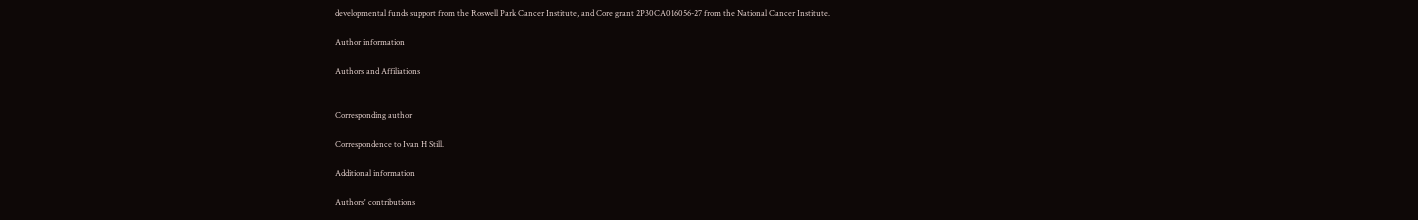developmental funds support from the Roswell Park Cancer Institute, and Core grant 2P30CA016056-27 from the National Cancer Institute.

Author information

Authors and Affiliations


Corresponding author

Correspondence to Ivan H Still.

Additional information

Authors' contributions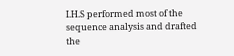I.H.S performed most of the sequence analysis and drafted the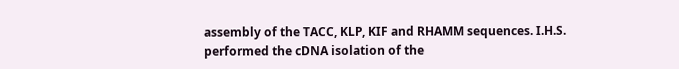assembly of the TACC, KLP, KIF and RHAMM sequences. I.H.S. performed the cDNA isolation of the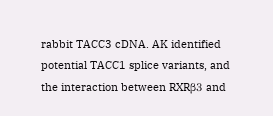rabbit TACC3 cDNA. AK identified potential TACC1 splice variants, and the interaction between RXRβ3 and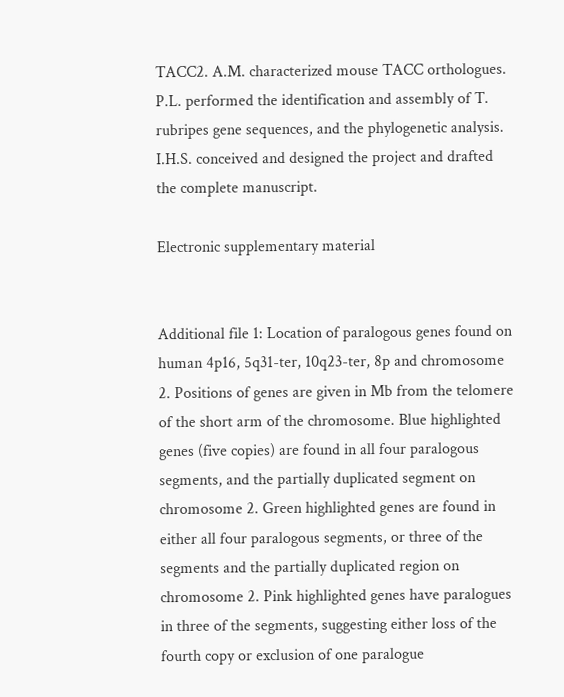TACC2. A.M. characterized mouse TACC orthologues. P.L. performed the identification and assembly of T. rubripes gene sequences, and the phylogenetic analysis. I.H.S. conceived and designed the project and drafted the complete manuscript.

Electronic supplementary material


Additional file 1: Location of paralogous genes found on human 4p16, 5q31-ter, 10q23-ter, 8p and chromosome 2. Positions of genes are given in Mb from the telomere of the short arm of the chromosome. Blue highlighted genes (five copies) are found in all four paralogous segments, and the partially duplicated segment on chromosome 2. Green highlighted genes are found in either all four paralogous segments, or three of the segments and the partially duplicated region on chromosome 2. Pink highlighted genes have paralogues in three of the segments, suggesting either loss of the fourth copy or exclusion of one paralogue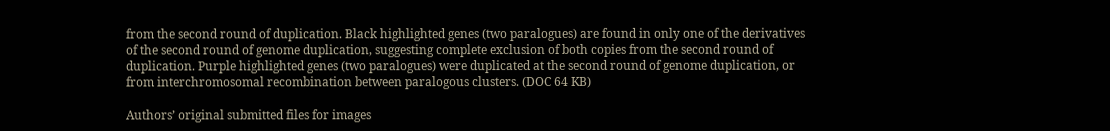from the second round of duplication. Black highlighted genes (two paralogues) are found in only one of the derivatives of the second round of genome duplication, suggesting complete exclusion of both copies from the second round of duplication. Purple highlighted genes (two paralogues) were duplicated at the second round of genome duplication, or from interchromosomal recombination between paralogous clusters. (DOC 64 KB)

Authors’ original submitted files for images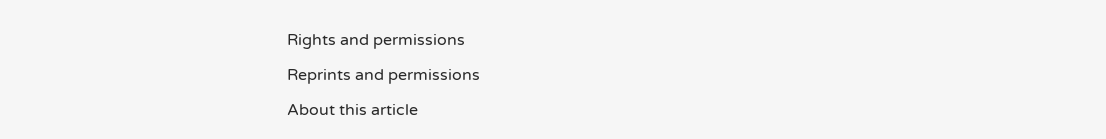Rights and permissions

Reprints and permissions

About this article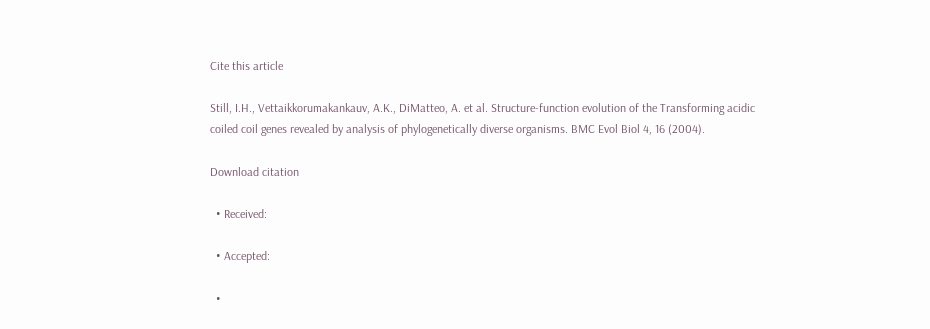Cite this article

Still, I.H., Vettaikkorumakankauv, A.K., DiMatteo, A. et al. Structure-function evolution of the Transforming acidic coiled coil genes revealed by analysis of phylogenetically diverse organisms. BMC Evol Biol 4, 16 (2004).

Download citation

  • Received:

  • Accepted:

  •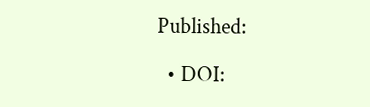Published:

  • DOI: